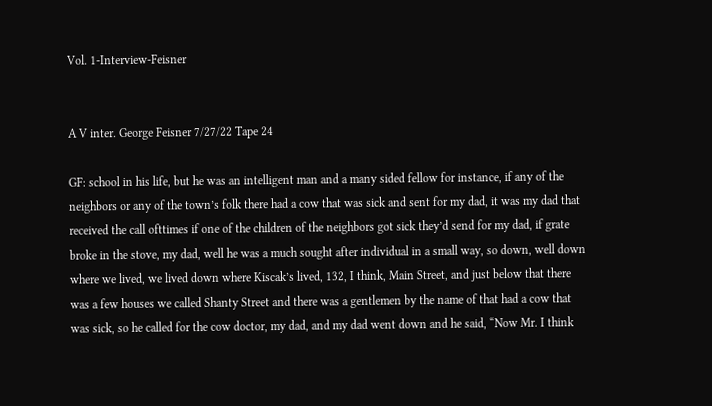Vol. 1-Interview-Feisner


A V inter. George Feisner 7/27/22 Tape 24

GF: school in his life, but he was an intelligent man and a many sided fellow for instance, if any of the neighbors or any of the town’s folk there had a cow that was sick and sent for my dad, it was my dad that received the call ofttimes if one of the children of the neighbors got sick they’d send for my dad, if grate broke in the stove, my dad, well he was a much sought after individual in a small way, so down, well down where we lived, we lived down where Kiscak’s lived, 132, I think, Main Street, and just below that there was a few houses we called Shanty Street and there was a gentlemen by the name of that had a cow that was sick, so he called for the cow doctor, my dad, and my dad went down and he said, “Now Mr. I think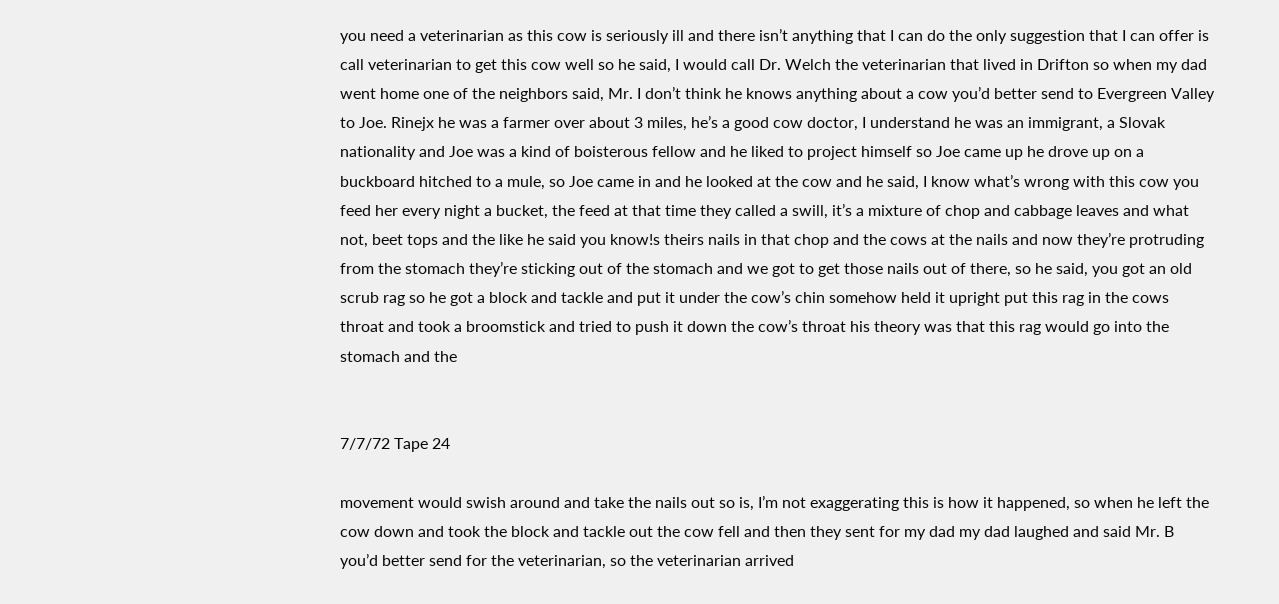you need a veterinarian as this cow is seriously ill and there isn’t anything that I can do the only suggestion that I can offer is call veterinarian to get this cow well so he said, I would call Dr. Welch the veterinarian that lived in Drifton so when my dad went home one of the neighbors said, Mr. I don’t think he knows anything about a cow you’d better send to Evergreen Valley to Joe. Rinejx he was a farmer over about 3 miles, he’s a good cow doctor, I understand he was an immigrant, a Slovak nationality and Joe was a kind of boisterous fellow and he liked to project himself so Joe came up he drove up on a buckboard hitched to a mule, so Joe came in and he looked at the cow and he said, I know what’s wrong with this cow you feed her every night a bucket, the feed at that time they called a swill, it’s a mixture of chop and cabbage leaves and what not, beet tops and the like he said you know!s theirs nails in that chop and the cows at the nails and now they’re protruding from the stomach they’re sticking out of the stomach and we got to get those nails out of there, so he said, you got an old scrub rag so he got a block and tackle and put it under the cow’s chin somehow held it upright put this rag in the cows throat and took a broomstick and tried to push it down the cow’s throat his theory was that this rag would go into the stomach and the


7/7/72 Tape 24

movement would swish around and take the nails out so is, I’m not exaggerating this is how it happened, so when he left the cow down and took the block and tackle out the cow fell and then they sent for my dad my dad laughed and said Mr. B you’d better send for the veterinarian, so the veterinarian arrived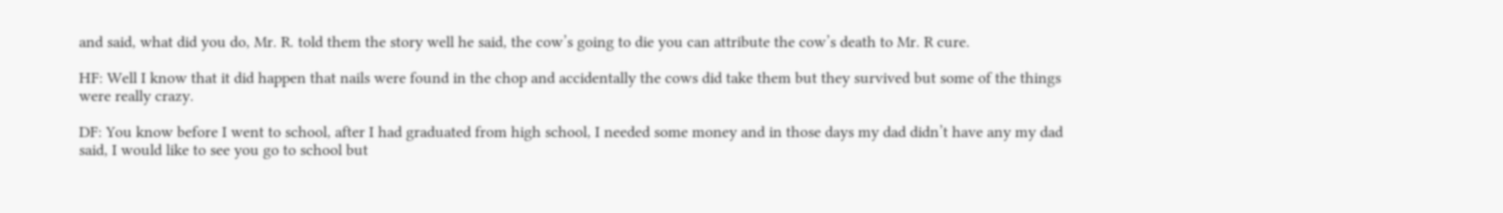and said, what did you do, Mr. R. told them the story well he said, the cow’s going to die you can attribute the cow’s death to Mr. R cure.

HF: Well I know that it did happen that nails were found in the chop and accidentally the cows did take them but they survived but some of the things were really crazy.

DF: You know before I went to school, after I had graduated from high school, I needed some money and in those days my dad didn’t have any my dad said, I would like to see you go to school but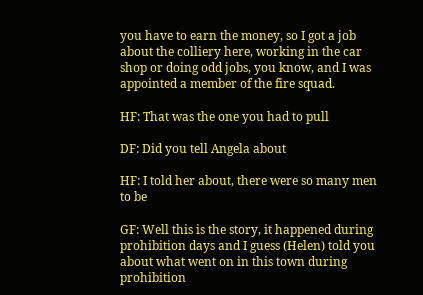you have to earn the money, so I got a job about the colliery here, working in the car shop or doing odd jobs, you know, and I was appointed a member of the fire squad.

HF: That was the one you had to pull

DF: Did you tell Angela about

HF: I told her about, there were so many men to be

GF: Well this is the story, it happened during prohibition days and I guess (Helen) told you about what went on in this town during prohibition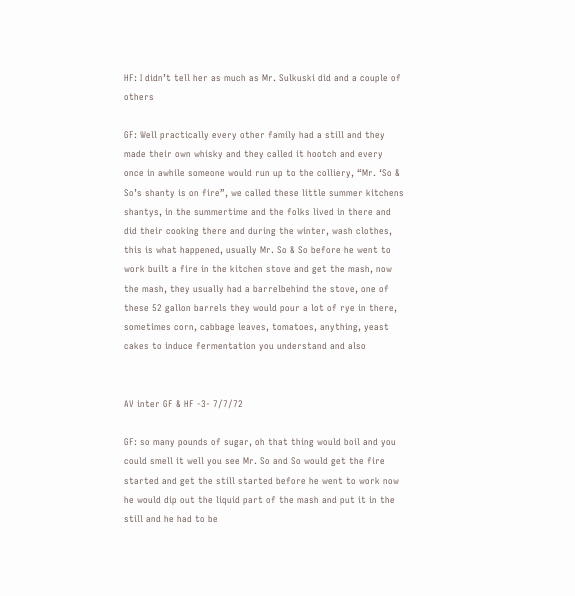HF: I didn’t tell her as much as Mr. Sulkuski did and a couple of others

GF: Well practically every other family had a still and they made their own whisky and they called it hootch and every once in awhile someone would run up to the colliery, “Mr. ‘So & So’s shanty is on fire”, we called these little summer kitchens shantys, in the summertime and the folks lived in there and did their cooking there and during the winter, wash clothes, this is what happened, usually Mr. So & So before he went to work built a fire in the kitchen stove and get the mash, now the mash, they usually had a barrelbehind the stove, one of these 52 gallon barrels they would pour a lot of rye in there, sometimes corn, cabbage leaves, tomatoes, anything, yeast cakes to induce fermentation you understand and also


AV inter GF & HF -3- 7/7/72

GF: so many pounds of sugar, oh that thing would boil and you could smell it well you see Mr. So and So would get the fire started and get the still started before he went to work now he would dip out the liquid part of the mash and put it in the still and he had to be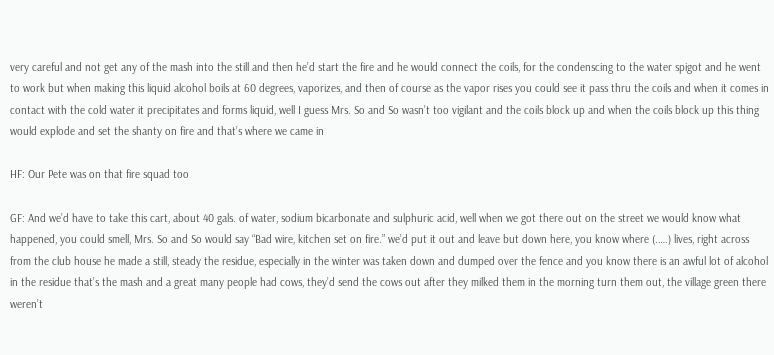very careful and not get any of the mash into the still and then he’d start the fire and he would connect the coils, for the condenscing to the water spigot and he went to work but when making this liquid alcohol boils at 60 degrees, vaporizes, and then of course as the vapor rises you could see it pass thru the coils and when it comes in contact with the cold water it precipitates and forms liquid, well I guess Mrs. So and So wasn’t too vigilant and the coils block up and when the coils block up this thing would explode and set the shanty on fire and that’s where we came in

HF: Our Pete was on that fire squad too

GF: And we’d have to take this cart, about 40 gals. of water, sodium bicarbonate and sulphuric acid, well when we got there out on the street we would know what happened, you could smell, Mrs. So and So would say “Bad wire, kitchen set on fire.” we’d put it out and leave but down here, you know where (.….) lives, right across from the club house he made a still, steady the residue, especially in the winter was taken down and dumped over the fence and you know there is an awful lot of alcohol in the residue that’s the mash and a great many people had cows, they’d send the cows out after they milked them in the morning turn them out, the village green there weren’t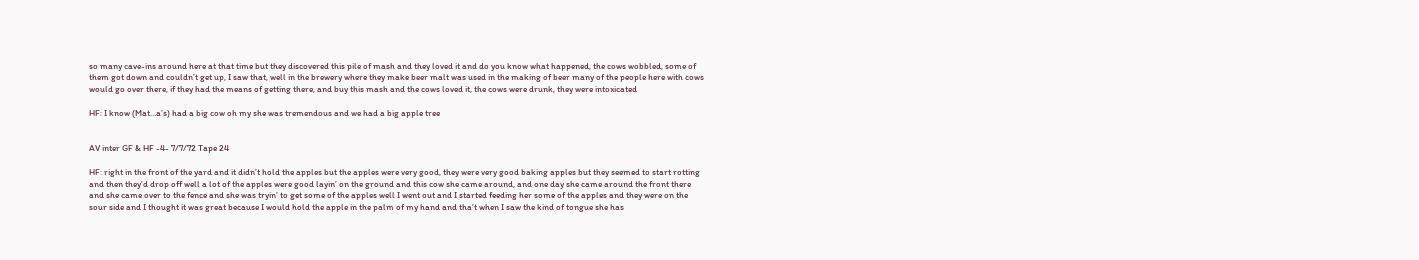so many cave-ins around here at that time but they discovered this pile of mash and they loved it and do you know what happened, the cows wobbled, some of them got down and couldn’t get up, I saw that, well in the brewery where they make beer malt was used in the making of beer many of the people here with cows would go over there, if they had the means of getting there, and buy this mash and the cows loved it, the cows were drunk, they were intoxicated

HF: I know (Mat…a’s) had a big cow oh my she was tremendous and we had a big apple tree


AV inter GF & HF -4- 7/7/72 Tape 24

HF: right in the front of the yard and it didn’t hold the apples but the apples were very good, they were very good baking apples but they seemed to start rotting and then they’d drop off well a lot of the apples were good layin’ on the ground and this cow she came around, and one day she came around the front there and she came over to the fence and she was tryin’ to get some of the apples well I went out and I started feeding her some of the apples and they were on the sour side and I thought it was great because I would hold the apple in the palm of my hand and tha’t when I saw the kind of tongue she has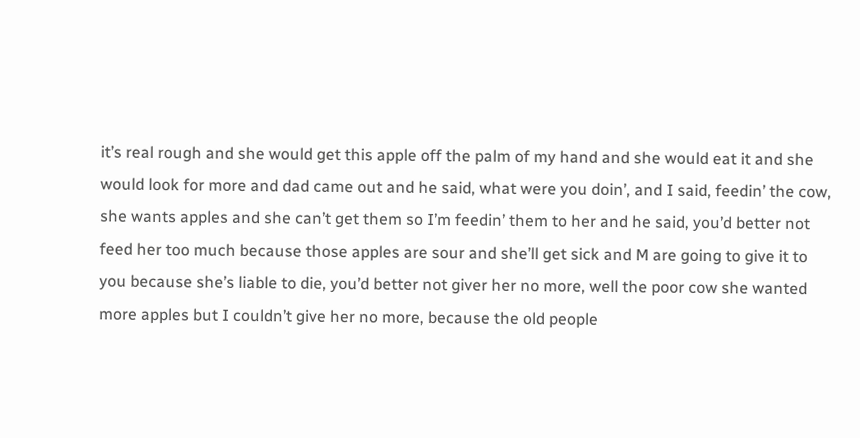it’s real rough and she would get this apple off the palm of my hand and she would eat it and she would look for more and dad came out and he said, what were you doin’, and I said, feedin’ the cow, she wants apples and she can’t get them so I’m feedin’ them to her and he said, you’d better not feed her too much because those apples are sour and she’ll get sick and M are going to give it to you because she’s liable to die, you’d better not giver her no more, well the poor cow she wanted more apples but I couldn’t give her no more, because the old people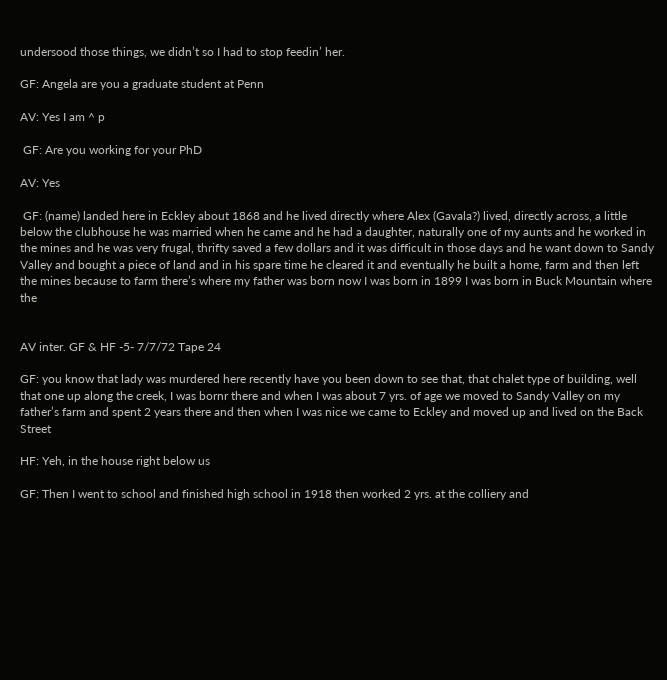undersood those things, we didn’t so I had to stop feedin’ her.

GF: Angela are you a graduate student at Penn

AV: Yes I am ^ p

 GF: Are you working for your PhD

AV: Yes

 GF: (name) landed here in Eckley about 1868 and he lived directly where Alex (Gavala?) lived, directly across, a little below the clubhouse he was married when he came and he had a daughter, naturally one of my aunts and he worked in the mines and he was very frugal, thrifty saved a few dollars and it was difficult in those days and he want down to Sandy Valley and bought a piece of land and in his spare time he cleared it and eventually he built a home, farm and then left the mines because to farm there’s where my father was born now I was born in 1899 I was born in Buck Mountain where the


AV inter. GF & HF -5- 7/7/72 Tape 24

GF: you know that lady was murdered here recently have you been down to see that, that chalet type of building, well that one up along the creek, I was bornr there and when I was about 7 yrs. of age we moved to Sandy Valley on my father’s farm and spent 2 years there and then when I was nice we came to Eckley and moved up and lived on the Back Street

HF: Yeh, in the house right below us

GF: Then I went to school and finished high school in 1918 then worked 2 yrs. at the colliery and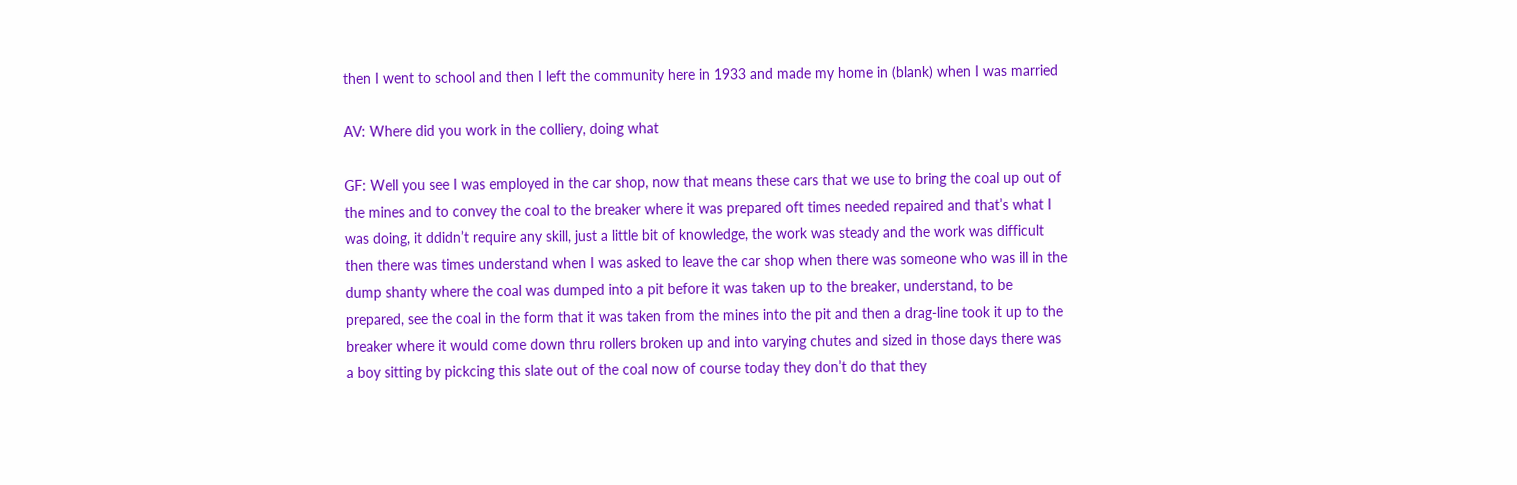then I went to school and then I left the community here in 1933 and made my home in (blank) when I was married

AV: Where did you work in the colliery, doing what

GF: Well you see I was employed in the car shop, now that means these cars that we use to bring the coal up out of the mines and to convey the coal to the breaker where it was prepared oft times needed repaired and that’s what I was doing, it ddidn’t require any skill, just a little bit of knowledge, the work was steady and the work was difficult then there was times understand when I was asked to leave the car shop when there was someone who was ill in the dump shanty where the coal was dumped into a pit before it was taken up to the breaker, understand, to be prepared, see the coal in the form that it was taken from the mines into the pit and then a drag-line took it up to the breaker where it would come down thru rollers broken up and into varying chutes and sized in those days there was a boy sitting by pickcing this slate out of the coal now of course today they don’t do that they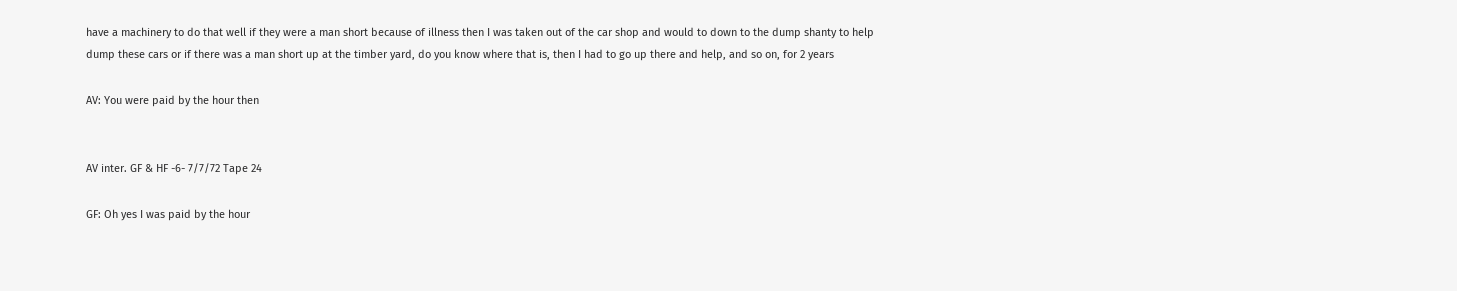have a machinery to do that well if they were a man short because of illness then I was taken out of the car shop and would to down to the dump shanty to help dump these cars or if there was a man short up at the timber yard, do you know where that is, then I had to go up there and help, and so on, for 2 years

AV: You were paid by the hour then


AV inter. GF & HF -6- 7/7/72 Tape 24

GF: Oh yes I was paid by the hour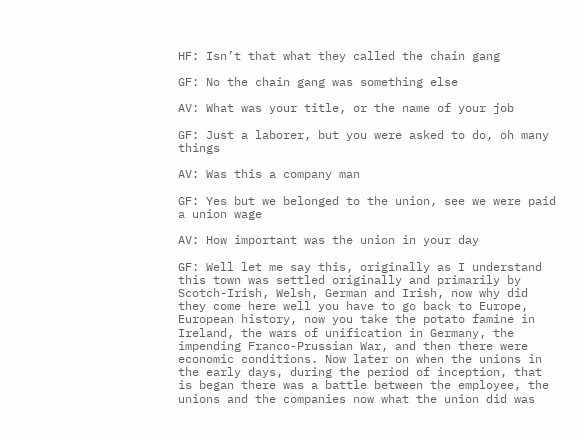HF: Isn’t that what they called the chain gang

GF: No the chain gang was something else

AV: What was your title, or the name of your job

GF: Just a laborer, but you were asked to do, oh many things

AV: Was this a company man

GF: Yes but we belonged to the union, see we were paid a union wage

AV: How important was the union in your day

GF: Well let me say this, originally as I understand this town was settled originally and primarily by Scotch-Irish, Welsh, German and Irish, now why did they come here well you have to go back to Europe, European history, now you take the potato famine in Ireland, the wars of unification in Germany, the impending Franco-Prussian War, and then there were economic conditions. Now later on when the unions in the early days, during the period of inception, that is began there was a battle between the employee, the unions and the companies now what the union did was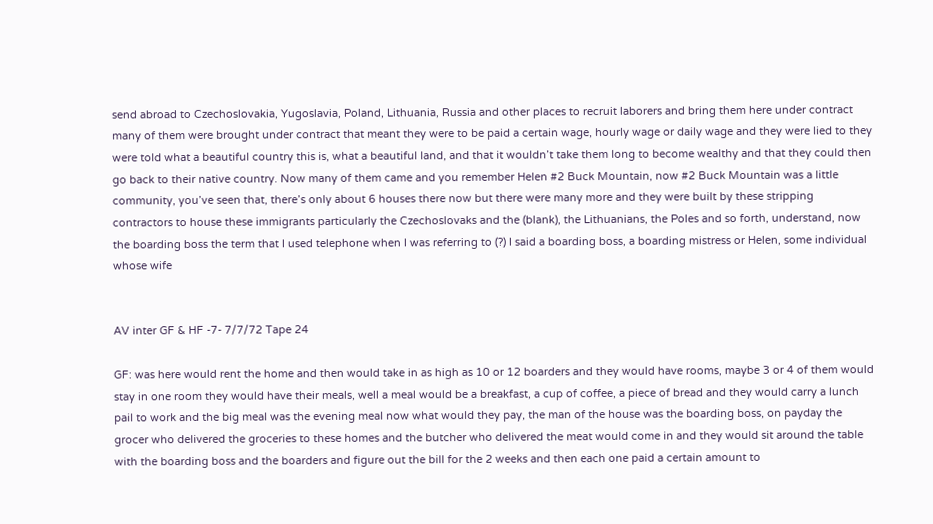send abroad to Czechoslovakia, Yugoslavia, Poland, Lithuania, Russia and other places to recruit laborers and bring them here under contract many of them were brought under contract that meant they were to be paid a certain wage, hourly wage or daily wage and they were lied to they were told what a beautiful country this is, what a beautiful land, and that it wouldn’t take them long to become wealthy and that they could then go back to their native country. Now many of them came and you remember Helen #2 Buck Mountain, now #2 Buck Mountain was a little community, you’ve seen that, there’s only about 6 houses there now but there were many more and they were built by these stripping contractors to house these immigrants particularly the Czechoslovaks and the (blank), the Lithuanians, the Poles and so forth, understand, now the boarding boss the term that I used telephone when I was referring to (?) I said a boarding boss, a boarding mistress or Helen, some individual whose wife


AV inter GF & HF -7- 7/7/72 Tape 24

GF: was here would rent the home and then would take in as high as 10 or 12 boarders and they would have rooms, maybe 3 or 4 of them would stay in one room they would have their meals, well a meal would be a breakfast, a cup of coffee, a piece of bread and they would carry a lunch pail to work and the big meal was the evening meal now what would they pay, the man of the house was the boarding boss, on payday the grocer who delivered the groceries to these homes and the butcher who delivered the meat would come in and they would sit around the table with the boarding boss and the boarders and figure out the bill for the 2 weeks and then each one paid a certain amount to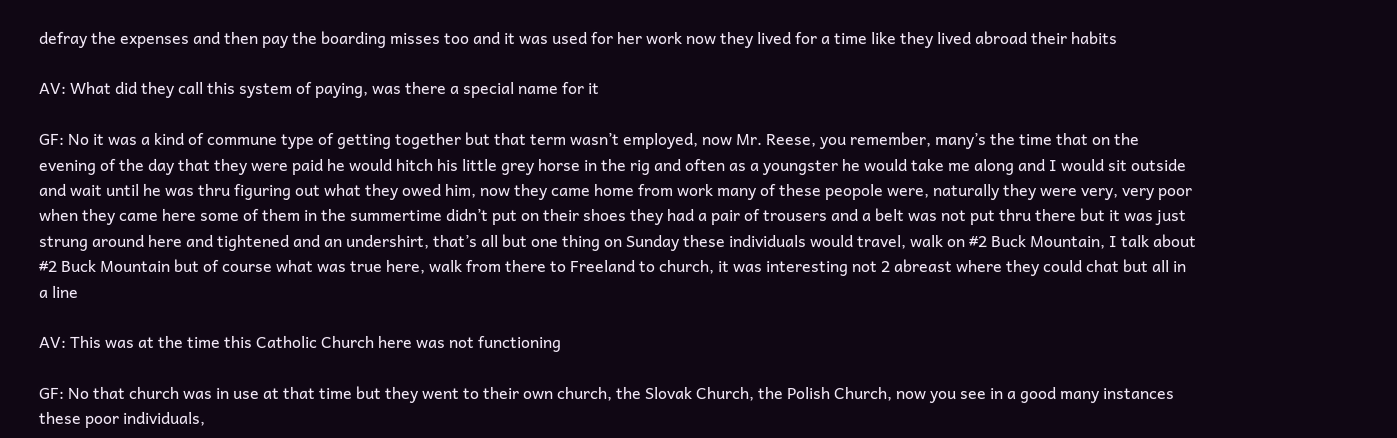defray the expenses and then pay the boarding misses too and it was used for her work now they lived for a time like they lived abroad their habits

AV: What did they call this system of paying, was there a special name for it

GF: No it was a kind of commune type of getting together but that term wasn’t employed, now Mr. Reese, you remember, many’s the time that on the evening of the day that they were paid he would hitch his little grey horse in the rig and often as a youngster he would take me along and I would sit outside and wait until he was thru figuring out what they owed him, now they came home from work many of these peopole were, naturally they were very, very poor when they came here some of them in the summertime didn’t put on their shoes they had a pair of trousers and a belt was not put thru there but it was just strung around here and tightened and an undershirt, that’s all but one thing on Sunday these individuals would travel, walk on #2 Buck Mountain, I talk about #2 Buck Mountain but of course what was true here, walk from there to Freeland to church, it was interesting not 2 abreast where they could chat but all in a line

AV: This was at the time this Catholic Church here was not functioning

GF: No that church was in use at that time but they went to their own church, the Slovak Church, the Polish Church, now you see in a good many instances these poor individuals,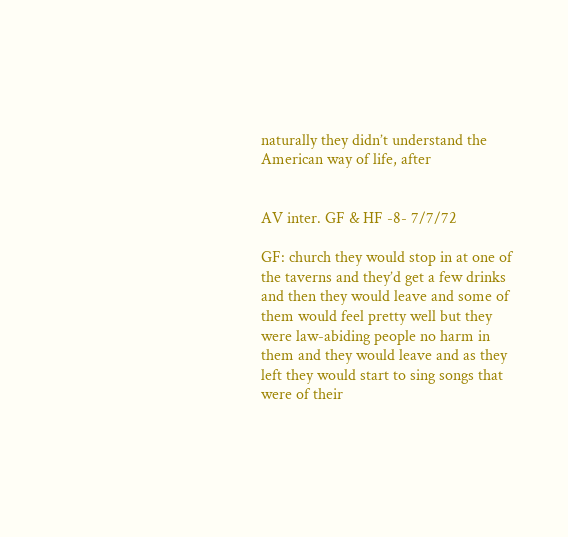naturally they didn’t understand the American way of life, after


AV inter. GF & HF -8- 7/7/72

GF: church they would stop in at one of the taverns and they’d get a few drinks and then they would leave and some of them would feel pretty well but they were law-abiding people no harm in them and they would leave and as they left they would start to sing songs that were of their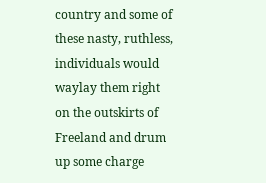country and some of these nasty, ruthless, individuals would waylay them right on the outskirts of Freeland and drum up some charge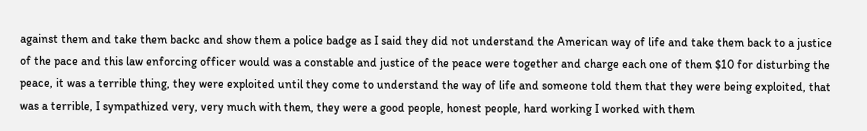against them and take them backc and show them a police badge as I said they did not understand the American way of life and take them back to a justice of the pace and this law enforcing officer would was a constable and justice of the peace were together and charge each one of them $10 for disturbing the peace, it was a terrible thing, they were exploited until they come to understand the way of life and someone told them that they were being exploited, that was a terrible, I sympathized very, very much with them, they were a good people, honest people, hard working I worked with them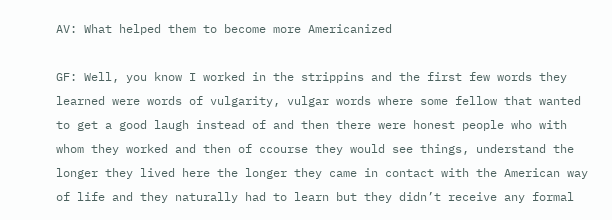AV: What helped them to become more Americanized

GF: Well, you know I worked in the strippins and the first few words they learned were words of vulgarity, vulgar words where some fellow that wanted to get a good laugh instead of and then there were honest people who with whom they worked and then of ccourse they would see things, understand the longer they lived here the longer they came in contact with the American way of life and they naturally had to learn but they didn’t receive any formal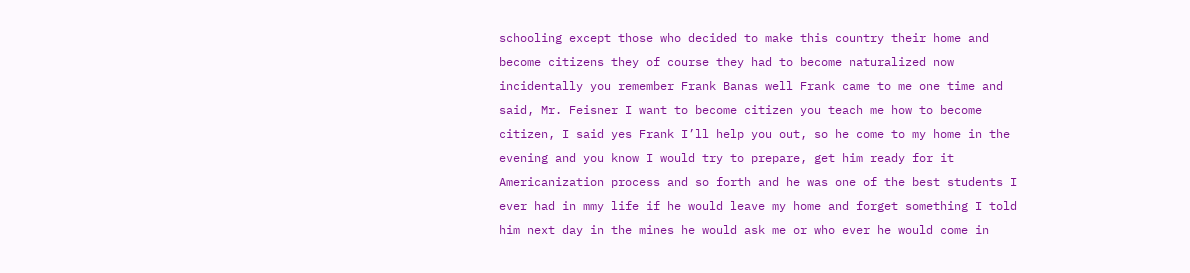schooling except those who decided to make this country their home and become citizens they of course they had to become naturalized now incidentally you remember Frank Banas well Frank came to me one time and said, Mr. Feisner I want to become citizen you teach me how to become citizen, I said yes Frank I’ll help you out, so he come to my home in the evening and you know I would try to prepare, get him ready for it Americanization process and so forth and he was one of the best students I ever had in mmy life if he would leave my home and forget something I told him next day in the mines he would ask me or who ever he would come in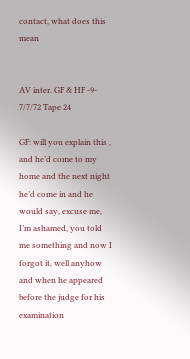contact, what does this mean


AV inter. GF & HF -9- 7/7/72 Tape 24

GF: will you explain this , and he’d come to my home and the next night he’d come in and he would say, excuse me, I’m ashamed, you told me something and now I forgot it, well anyhow and when he appeared before the judge for his examination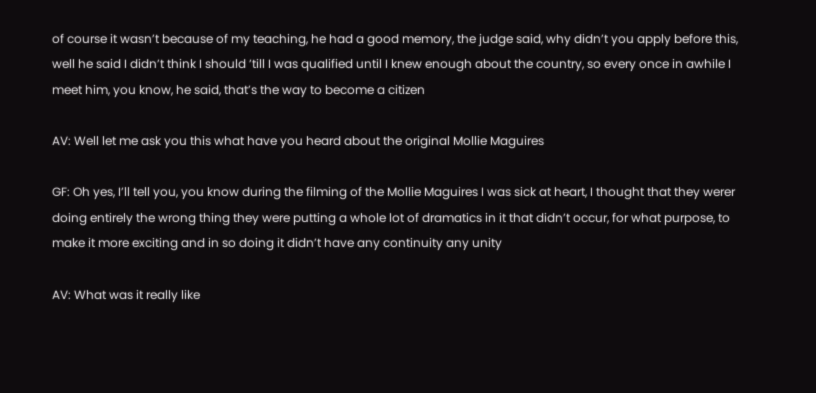of course it wasn’t because of my teaching, he had a good memory, the judge said, why didn’t you apply before this, well he said I didn’t think I should ’till I was qualified until I knew enough about the country, so every once in awhile I meet him, you know, he said, that’s the way to become a citizen

AV: Well let me ask you this what have you heard about the original Mollie Maguires

GF: Oh yes, I’ll tell you, you know during the filming of the Mollie Maguires I was sick at heart, I thought that they werer doing entirely the wrong thing they were putting a whole lot of dramatics in it that didn’t occur, for what purpose, to make it more exciting and in so doing it didn’t have any continuity any unity

AV: What was it really like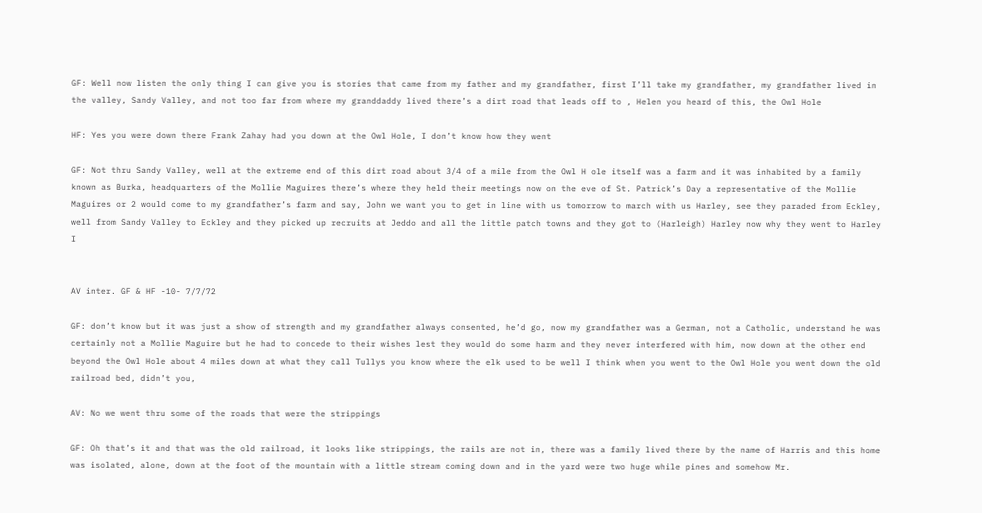GF: Well now listen the only thing I can give you is stories that came from my father and my grandfather, first I’ll take my grandfather, my grandfather lived in the valley, Sandy Valley, and not too far from where my granddaddy lived there’s a dirt road that leads off to , Helen you heard of this, the Owl Hole

HF: Yes you were down there Frank Zahay had you down at the Owl Hole, I don’t know how they went

GF: Not thru Sandy Valley, well at the extreme end of this dirt road about 3/4 of a mile from the Owl H ole itself was a farm and it was inhabited by a family known as Burka, headquarters of the Mollie Maguires there’s where they held their meetings now on the eve of St. Patrick’s Day a representative of the Mollie Maguires or 2 would come to my grandfather’s farm and say, John we want you to get in line with us tomorrow to march with us Harley, see they paraded from Eckley, well from Sandy Valley to Eckley and they picked up recruits at Jeddo and all the little patch towns and they got to (Harleigh) Harley now why they went to Harley I


AV inter. GF & HF -10- 7/7/72

GF: don’t know but it was just a show of strength and my grandfather always consented, he’d go, now my grandfather was a German, not a Catholic, understand he was certainly not a Mollie Maguire but he had to concede to their wishes lest they would do some harm and they never interfered with him, now down at the other end beyond the Owl Hole about 4 miles down at what they call Tullys you know where the elk used to be well I think when you went to the Owl Hole you went down the old railroad bed, didn’t you,

AV: No we went thru some of the roads that were the strippings

GF: Oh that’s it and that was the old railroad, it looks like strippings, the rails are not in, there was a family lived there by the name of Harris and this home was isolated, alone, down at the foot of the mountain with a little stream coming down and in the yard were two huge while pines and somehow Mr.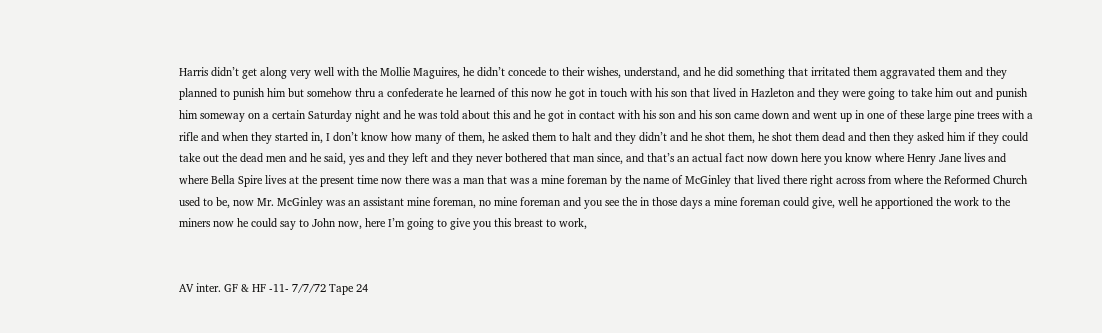Harris didn’t get along very well with the Mollie Maguires, he didn’t concede to their wishes, understand, and he did something that irritated them aggravated them and they planned to punish him but somehow thru a confederate he learned of this now he got in touch with his son that lived in Hazleton and they were going to take him out and punish him someway on a certain Saturday night and he was told about this and he got in contact with his son and his son came down and went up in one of these large pine trees with a rifle and when they started in, I don’t know how many of them, he asked them to halt and they didn’t and he shot them, he shot them dead and then they asked him if they could take out the dead men and he said, yes and they left and they never bothered that man since, and that’s an actual fact now down here you know where Henry Jane lives and where Bella Spire lives at the present time now there was a man that was a mine foreman by the name of McGinley that lived there right across from where the Reformed Church used to be, now Mr. McGinley was an assistant mine foreman, no mine foreman and you see the in those days a mine foreman could give, well he apportioned the work to the miners now he could say to John now, here I’m going to give you this breast to work,


AV inter. GF & HF -11- 7/7/72 Tape 24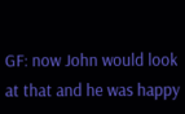GF: now John would look at that and he was happy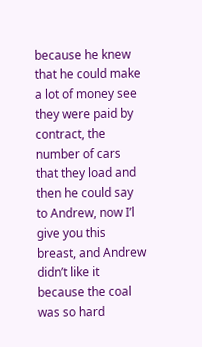because he knew that he could make a lot of money see they were paid by contract, the number of cars that they load and then he could say to Andrew, now I’l give you this breast, and Andrew didn’t like it because the coal was so hard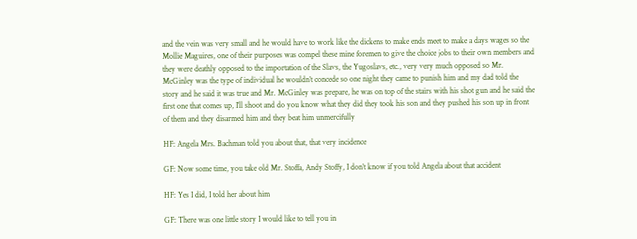and the vein was very small and he would have to work like the dickens to make ends meet to make a days wages so the Mollie Maguires, one of their purposes was compel these mine foremen to give the choice jobs to their own members and they were deathly opposed to the importation of the Slavs, the Yugoslavs, etc., very very much opposed so Mr. McGinley was the type of individual he wouldn’t concede so one night they came to punish him and my dad told the story and he said it was true and Mr. McGinley was prepare, he was on top of the stairs with his shot gun and he said the first one that comes up, I’ll shoot and do you know what they did they took his son and they pushed his son up in front of them and they disarmed him and they beat him unmercifully

HF: Angela Mrs. Bachman told you about that, that very incidence

GF: Now some time, you take old Mr. Stoffa, Andy Stoffy, I don’t know if you told Angela about that accident

HF: Yes I did, I told her about him

GF: There was one little story I would like to tell you in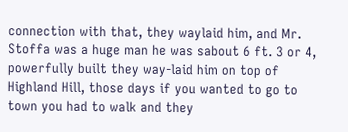connection with that, they waylaid him, and Mr. Stoffa was a huge man he was sabout 6 ft. 3 or 4, powerfully built they way-laid him on top of Highland Hill, those days if you wanted to go to town you had to walk and they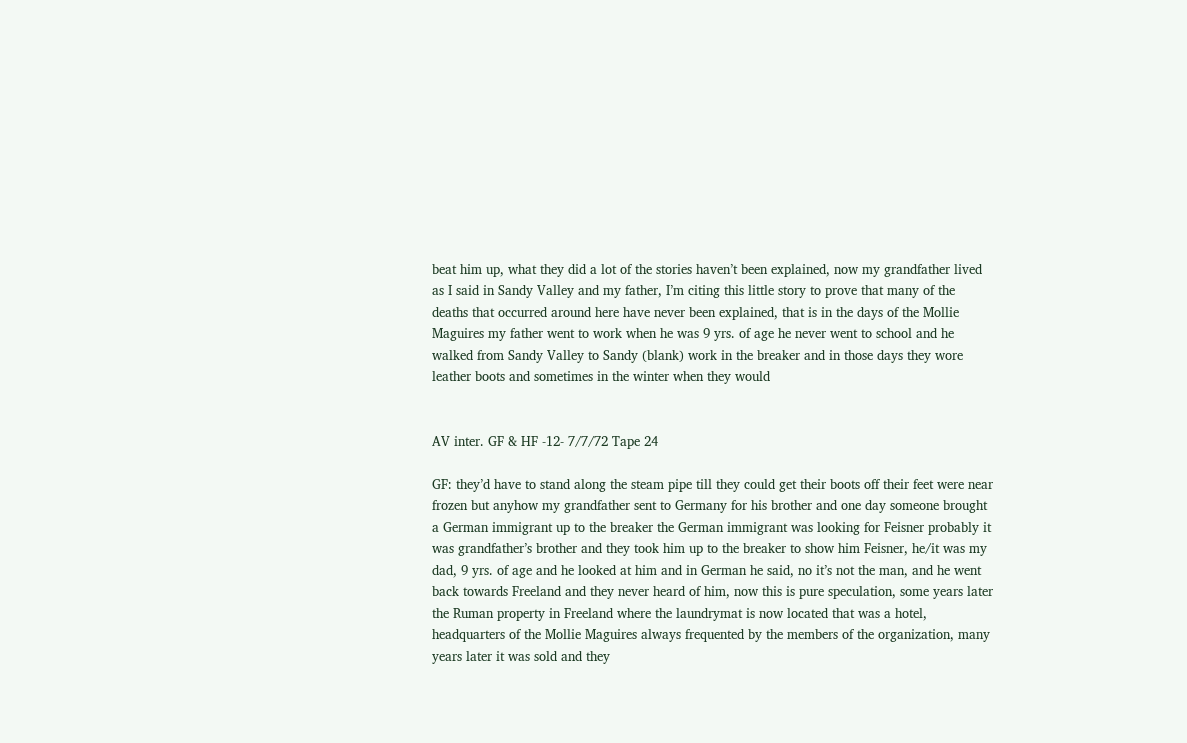beat him up, what they did a lot of the stories haven’t been explained, now my grandfather lived as I said in Sandy Valley and my father, I’m citing this little story to prove that many of the deaths that occurred around here have never been explained, that is in the days of the Mollie Maguires my father went to work when he was 9 yrs. of age he never went to school and he walked from Sandy Valley to Sandy (blank) work in the breaker and in those days they wore leather boots and sometimes in the winter when they would


AV inter. GF & HF -12- 7/7/72 Tape 24

GF: they’d have to stand along the steam pipe till they could get their boots off their feet were near frozen but anyhow my grandfather sent to Germany for his brother and one day someone brought a German immigrant up to the breaker the German immigrant was looking for Feisner probably it was grandfather’s brother and they took him up to the breaker to show him Feisner, he/it was my dad, 9 yrs. of age and he looked at him and in German he said, no it’s not the man, and he went back towards Freeland and they never heard of him, now this is pure speculation, some years later the Ruman property in Freeland where the laundrymat is now located that was a hotel, headquarters of the Mollie Maguires always frequented by the members of the organization, many years later it was sold and they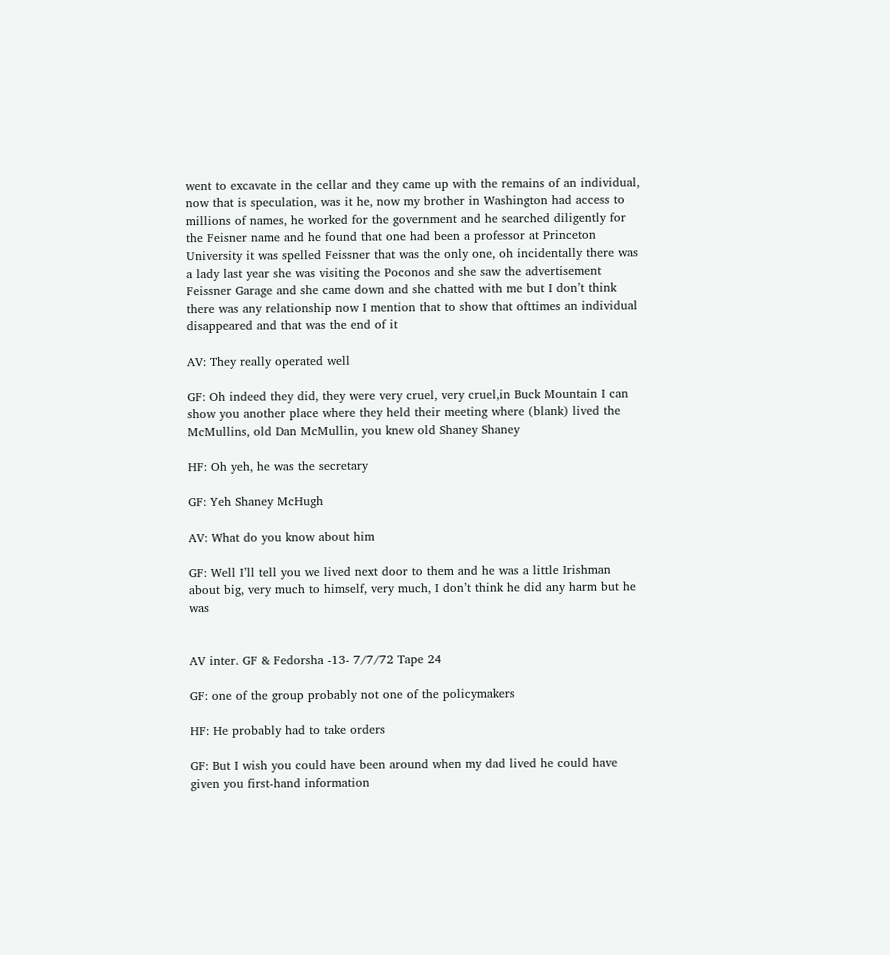went to excavate in the cellar and they came up with the remains of an individual, now that is speculation, was it he, now my brother in Washington had access to millions of names, he worked for the government and he searched diligently for the Feisner name and he found that one had been a professor at Princeton University it was spelled Feissner that was the only one, oh incidentally there was a lady last year she was visiting the Poconos and she saw the advertisement Feissner Garage and she came down and she chatted with me but I don’t think there was any relationship now I mention that to show that ofttimes an individual disappeared and that was the end of it

AV: They really operated well

GF: Oh indeed they did, they were very cruel, very cruel,in Buck Mountain I can show you another place where they held their meeting where (blank) lived the McMullins, old Dan McMullin, you knew old Shaney Shaney

HF: Oh yeh, he was the secretary

GF: Yeh Shaney McHugh

AV: What do you know about him

GF: Well I’ll tell you we lived next door to them and he was a little Irishman about big, very much to himself, very much, I don’t think he did any harm but he was


AV inter. GF & Fedorsha -13- 7/7/72 Tape 24

GF: one of the group probably not one of the policymakers

HF: He probably had to take orders

GF: But I wish you could have been around when my dad lived he could have given you first-hand information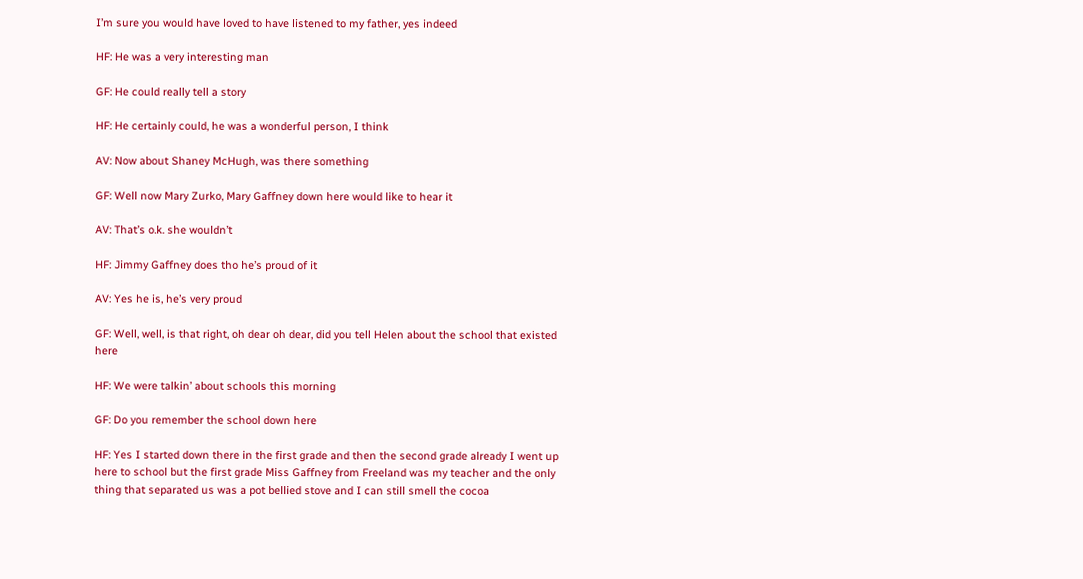I’m sure you would have loved to have listened to my father, yes indeed

HF: He was a very interesting man

GF: He could really tell a story

HF: He certainly could, he was a wonderful person, I think

AV: Now about Shaney McHugh, was there something

GF: Well now Mary Zurko, Mary Gaffney down here would like to hear it

AV: That’s o.k. she wouldn’t

HF: Jimmy Gaffney does tho he’s proud of it

AV: Yes he is, he’s very proud

GF: Well, well, is that right, oh dear oh dear, did you tell Helen about the school that existed here

HF: We were talkin’ about schools this morning

GF: Do you remember the school down here

HF: Yes I started down there in the first grade and then the second grade already I went up here to school but the first grade Miss Gaffney from Freeland was my teacher and the only thing that separated us was a pot bellied stove and I can still smell the cocoa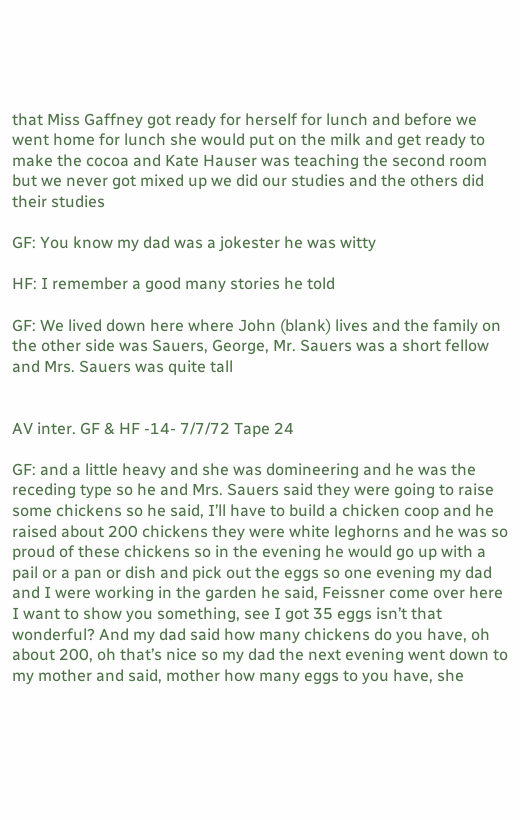that Miss Gaffney got ready for herself for lunch and before we went home for lunch she would put on the milk and get ready to make the cocoa and Kate Hauser was teaching the second room but we never got mixed up we did our studies and the others did their studies

GF: You know my dad was a jokester he was witty

HF: I remember a good many stories he told

GF: We lived down here where John (blank) lives and the family on the other side was Sauers, George, Mr. Sauers was a short fellow and Mrs. Sauers was quite tall


AV inter. GF & HF -14- 7/7/72 Tape 24

GF: and a little heavy and she was domineering and he was the receding type so he and Mrs. Sauers said they were going to raise some chickens so he said, I’ll have to build a chicken coop and he raised about 200 chickens they were white leghorns and he was so proud of these chickens so in the evening he would go up with a pail or a pan or dish and pick out the eggs so one evening my dad and I were working in the garden he said, Feissner come over here I want to show you something, see I got 35 eggs isn’t that wonderful? And my dad said how many chickens do you have, oh about 200, oh that’s nice so my dad the next evening went down to my mother and said, mother how many eggs to you have, she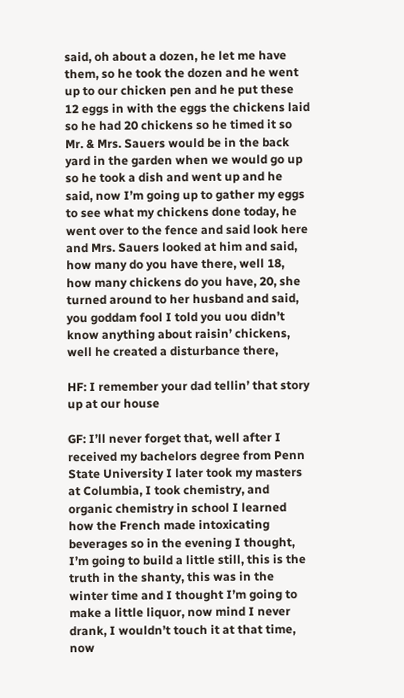said, oh about a dozen, he let me have them, so he took the dozen and he went up to our chicken pen and he put these 12 eggs in with the eggs the chickens laid so he had 20 chickens so he timed it so Mr. & Mrs. Sauers would be in the back yard in the garden when we would go up so he took a dish and went up and he said, now I’m going up to gather my eggs to see what my chickens done today, he went over to the fence and said look here and Mrs. Sauers looked at him and said, how many do you have there, well 18, how many chickens do you have, 20, she turned around to her husband and said, you goddam fool I told you uou didn’t know anything about raisin’ chickens, well he created a disturbance there,

HF: I remember your dad tellin’ that story up at our house

GF: I’ll never forget that, well after I received my bachelors degree from Penn State University I later took my masters at Columbia, I took chemistry, and organic chemistry in school I learned how the French made intoxicating beverages so in the evening I thought, I’m going to build a little still, this is the truth in the shanty, this was in the winter time and I thought I’m going to make a little liquor, now mind I never drank, I wouldn’t touch it at that time, now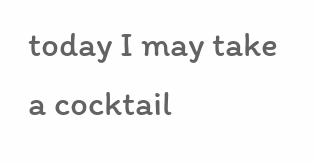today I may take a cocktail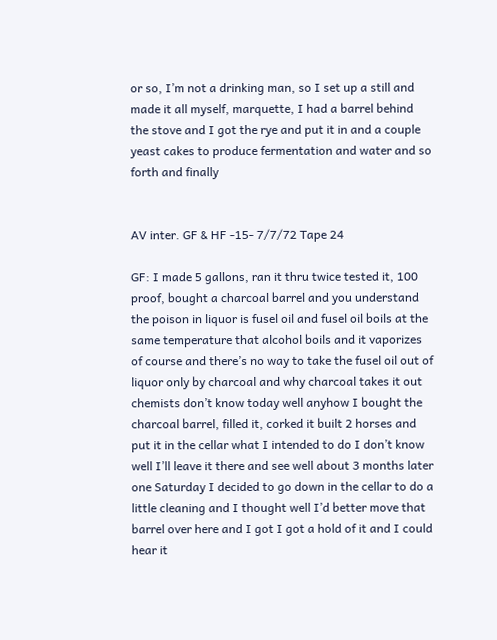or so, I’m not a drinking man, so I set up a still and made it all myself, marquette, I had a barrel behind the stove and I got the rye and put it in and a couple yeast cakes to produce fermentation and water and so forth and finally


AV inter. GF & HF -15- 7/7/72 Tape 24

GF: I made 5 gallons, ran it thru twice tested it, 100 proof, bought a charcoal barrel and you understand the poison in liquor is fusel oil and fusel oil boils at the same temperature that alcohol boils and it vaporizes of course and there’s no way to take the fusel oil out of liquor only by charcoal and why charcoal takes it out chemists don’t know today well anyhow I bought the charcoal barrel, filled it, corked it built 2 horses and put it in the cellar what I intended to do I don’t know well I’ll leave it there and see well about 3 months later one Saturday I decided to go down in the cellar to do a little cleaning and I thought well I’d better move that barrel over here and I got I got a hold of it and I could hear it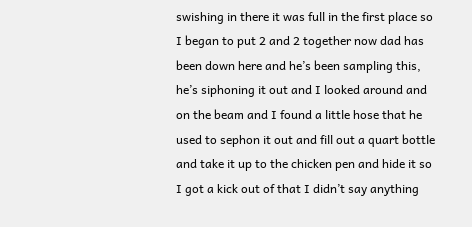swishing in there it was full in the first place so I began to put 2 and 2 together now dad has been down here and he’s been sampling this, he’s siphoning it out and I looked around and on the beam and I found a little hose that he used to sephon it out and fill out a quart bottle and take it up to the chicken pen and hide it so I got a kick out of that I didn’t say anything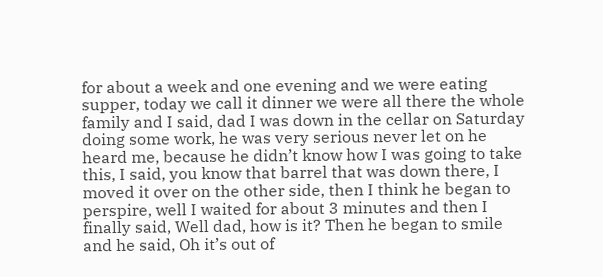for about a week and one evening and we were eating supper, today we call it dinner we were all there the whole family and I said, dad I was down in the cellar on Saturday doing some work, he was very serious never let on he heard me, because he didn’t know how I was going to take this, I said, you know that barrel that was down there, I moved it over on the other side, then I think he began to perspire, well I waited for about 3 minutes and then I finally said, Well dad, how is it? Then he began to smile and he said, Oh it’s out of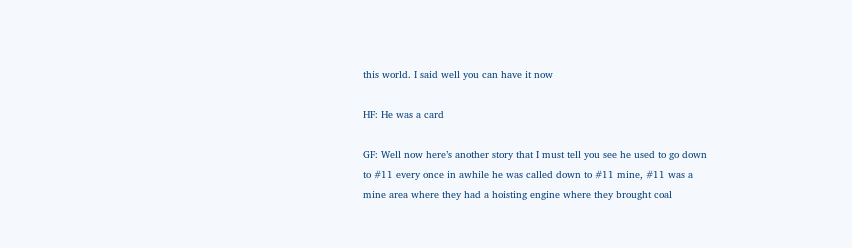this world. I said well you can have it now

HF: He was a card

GF: Well now here’s another story that I must tell you see he used to go down to #11 every once in awhile he was called down to #11 mine, #11 was a mine area where they had a hoisting engine where they brought coal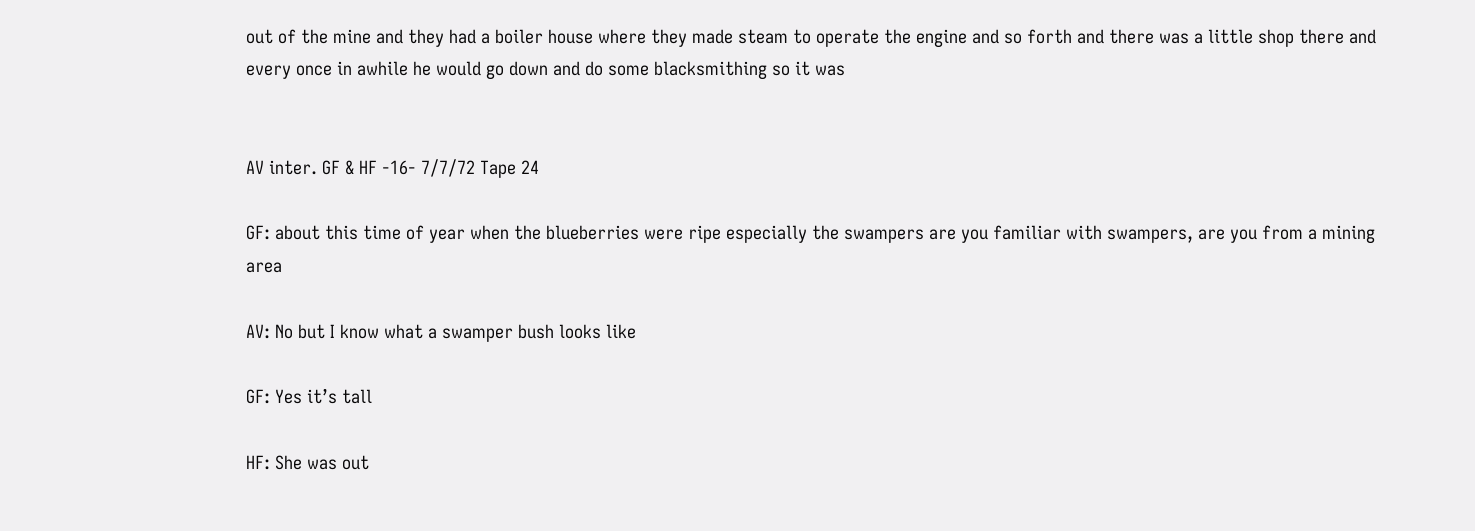out of the mine and they had a boiler house where they made steam to operate the engine and so forth and there was a little shop there and every once in awhile he would go down and do some blacksmithing so it was


AV inter. GF & HF -16- 7/7/72 Tape 24

GF: about this time of year when the blueberries were ripe especially the swampers are you familiar with swampers, are you from a mining area

AV: No but I know what a swamper bush looks like

GF: Yes it’s tall

HF: She was out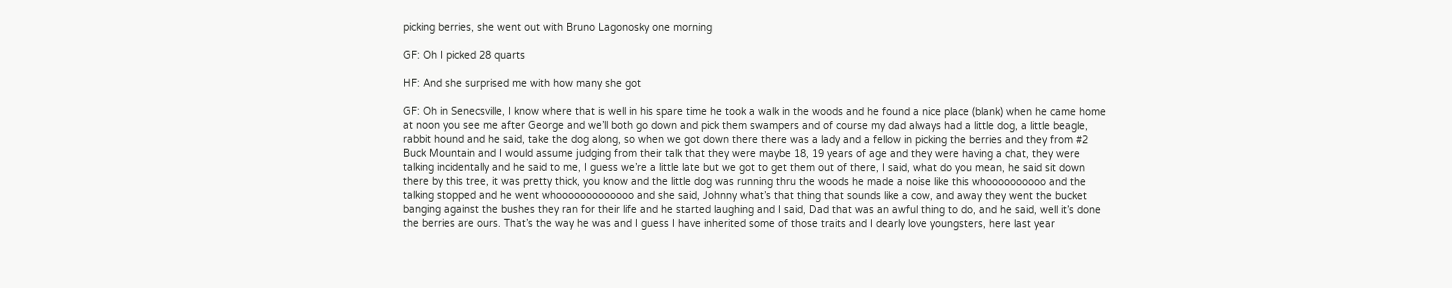picking berries, she went out with Bruno Lagonosky one morning

GF: Oh I picked 28 quarts

HF: And she surprised me with how many she got

GF: Oh in Senecsville, I know where that is well in his spare time he took a walk in the woods and he found a nice place (blank) when he came home at noon you see me after George and we’ll both go down and pick them swampers and of course my dad always had a little dog, a little beagle, rabbit hound and he said, take the dog along, so when we got down there there was a lady and a fellow in picking the berries and they from #2 Buck Mountain and I would assume judging from their talk that they were maybe 18, 19 years of age and they were having a chat, they were talking incidentally and he said to me, I guess we’re a little late but we got to get them out of there, I said, what do you mean, he said sit down there by this tree, it was pretty thick, you know and the little dog was running thru the woods he made a noise like this whoooooooooo and the talking stopped and he went whooooooooooooo and she said, Johnny what’s that thing that sounds like a cow, and away they went the bucket banging against the bushes they ran for their life and he started laughing and I said, Dad that was an awful thing to do, and he said, well it’s done the berries are ours. That’s the way he was and I guess I have inherited some of those traits and I dearly love youngsters, here last year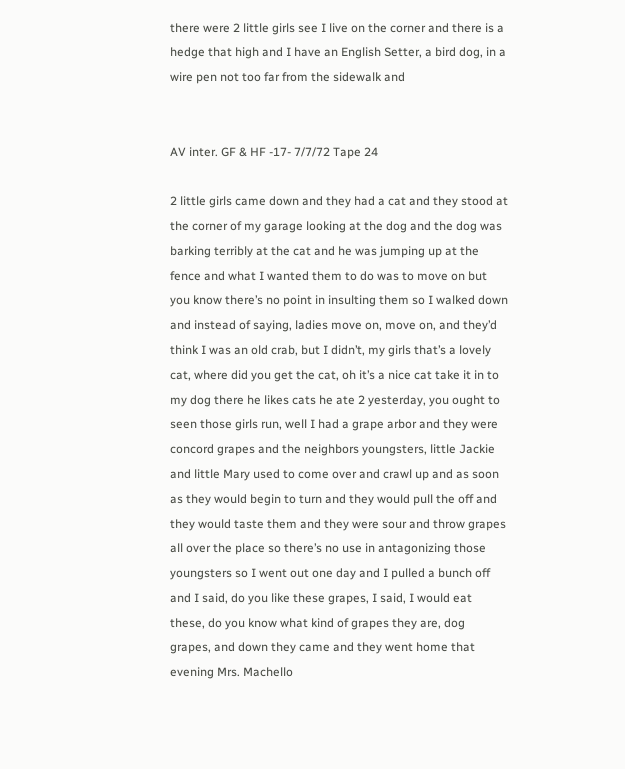there were 2 little girls see I live on the corner and there is a hedge that high and I have an English Setter, a bird dog, in a wire pen not too far from the sidewalk and


AV inter. GF & HF -17- 7/7/72 Tape 24

2 little girls came down and they had a cat and they stood at the corner of my garage looking at the dog and the dog was barking terribly at the cat and he was jumping up at the fence and what I wanted them to do was to move on but you know there’s no point in insulting them so I walked down and instead of saying, ladies move on, move on, and they’d think I was an old crab, but I didn’t, my girls that’s a lovely cat, where did you get the cat, oh it’s a nice cat take it in to my dog there he likes cats he ate 2 yesterday, you ought to seen those girls run, well I had a grape arbor and they were concord grapes and the neighbors youngsters, little Jackie and little Mary used to come over and crawl up and as soon as they would begin to turn and they would pull the off and they would taste them and they were sour and throw grapes all over the place so there’s no use in antagonizing those youngsters so I went out one day and I pulled a bunch off and I said, do you like these grapes, I said, I would eat these, do you know what kind of grapes they are, dog grapes, and down they came and they went home that evening Mrs. Machello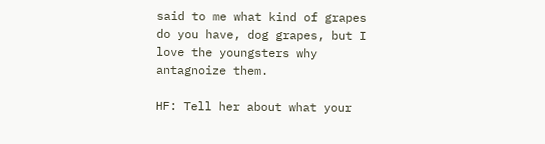said to me what kind of grapes do you have, dog grapes, but I love the youngsters why antagnoize them.

HF: Tell her about what your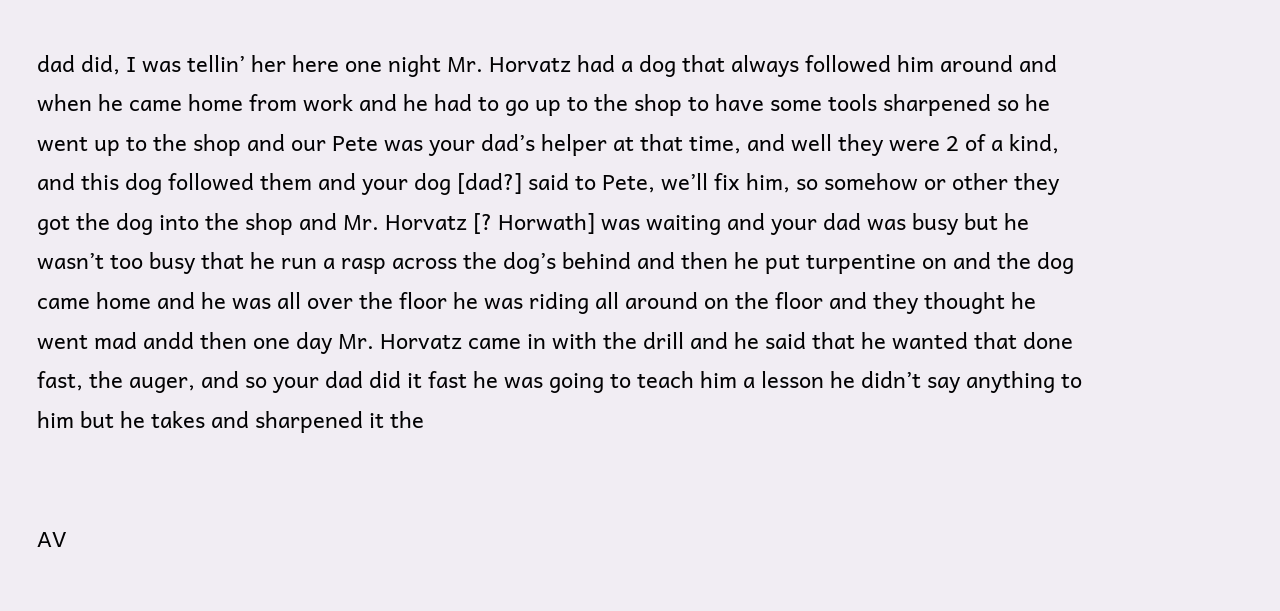dad did, I was tellin’ her here one night Mr. Horvatz had a dog that always followed him around and when he came home from work and he had to go up to the shop to have some tools sharpened so he went up to the shop and our Pete was your dad’s helper at that time, and well they were 2 of a kind, and this dog followed them and your dog [dad?] said to Pete, we’ll fix him, so somehow or other they got the dog into the shop and Mr. Horvatz [? Horwath] was waiting and your dad was busy but he wasn’t too busy that he run a rasp across the dog’s behind and then he put turpentine on and the dog came home and he was all over the floor he was riding all around on the floor and they thought he went mad andd then one day Mr. Horvatz came in with the drill and he said that he wanted that done fast, the auger, and so your dad did it fast he was going to teach him a lesson he didn’t say anything to him but he takes and sharpened it the


AV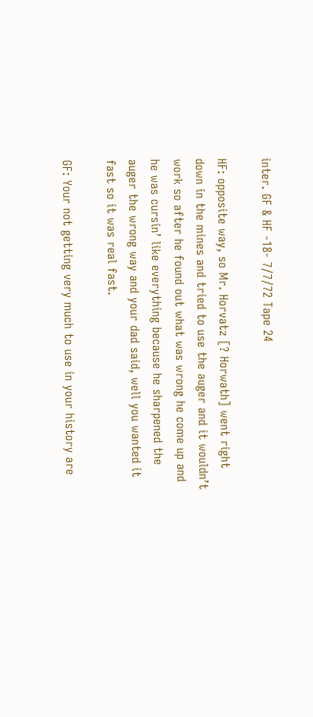inter. GF & HF -18- 7/7/72 Tape 24

HF: opposite way, so Mr. Horvatz [? Horwath] went right down in the mines and tried to use the auger and it wouldn’t work so after he found out what was wrong he come up and he was cursin’ like everything because he sharpened the auger the wrong way and your dad said, well you wanted it fast so it was real fast.

GF: Your not getting very much to use in your history are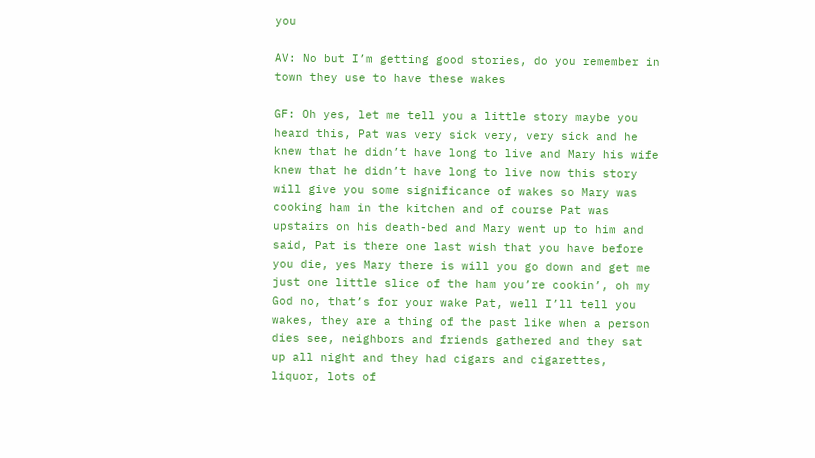you

AV: No but I’m getting good stories, do you remember in town they use to have these wakes

GF: Oh yes, let me tell you a little story maybe you heard this, Pat was very sick very, very sick and he knew that he didn’t have long to live and Mary his wife knew that he didn’t have long to live now this story will give you some significance of wakes so Mary was cooking ham in the kitchen and of course Pat was upstairs on his death-bed and Mary went up to him and said, Pat is there one last wish that you have before you die, yes Mary there is will you go down and get me just one little slice of the ham you’re cookin’, oh my God no, that’s for your wake Pat, well I’ll tell you wakes, they are a thing of the past like when a person dies see, neighbors and friends gathered and they sat up all night and they had cigars and cigarettes, liquor, lots of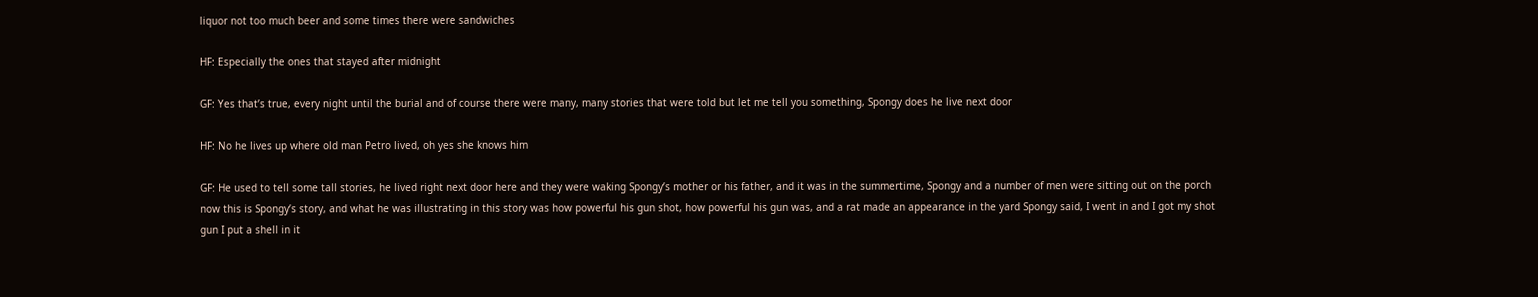liquor not too much beer and some times there were sandwiches

HF: Especially the ones that stayed after midnight

GF: Yes that’s true, every night until the burial and of course there were many, many stories that were told but let me tell you something, Spongy does he live next door

HF: No he lives up where old man Petro lived, oh yes she knows him

GF: He used to tell some tall stories, he lived right next door here and they were waking Spongy’s mother or his father, and it was in the summertime, Spongy and a number of men were sitting out on the porch now this is Spongy’s story, and what he was illustrating in this story was how powerful his gun shot, how powerful his gun was, and a rat made an appearance in the yard Spongy said, I went in and I got my shot gun I put a shell in it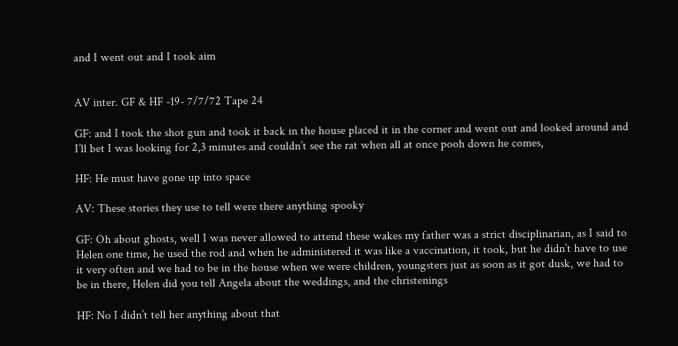and I went out and I took aim


AV inter. GF & HF -19- 7/7/72 Tape 24

GF: and I took the shot gun and took it back in the house placed it in the corner and went out and looked around and I’ll bet I was looking for 2,3 minutes and couldn’t see the rat when all at once pooh down he comes,

HF: He must have gone up into space

AV: These stories they use to tell were there anything spooky

GF: Oh about ghosts, well I was never allowed to attend these wakes my father was a strict disciplinarian, as I said to Helen one time, he used the rod and when he administered it was like a vaccination, it took, but he didn’t have to use it very often and we had to be in the house when we were children, youngsters just as soon as it got dusk, we had to be in there, Helen did you tell Angela about the weddings, and the christenings

HF: No I didn’t tell her anything about that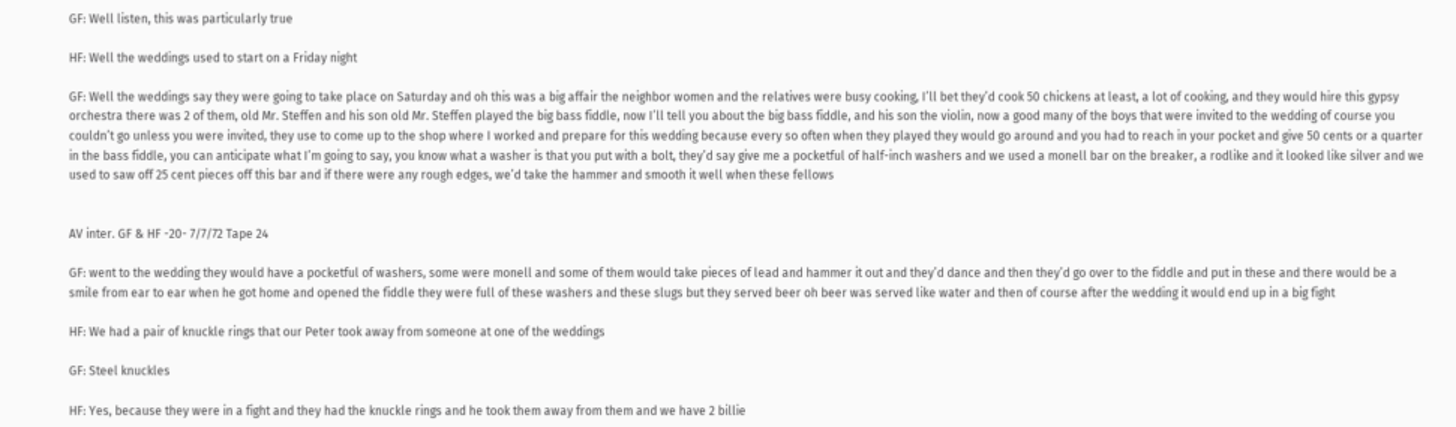GF: Well listen, this was particularly true

HF: Well the weddings used to start on a Friday night

GF: Well the weddings say they were going to take place on Saturday and oh this was a big affair the neighbor women and the relatives were busy cooking, I’ll bet they’d cook 50 chickens at least, a lot of cooking, and they would hire this gypsy orchestra there was 2 of them, old Mr. Steffen and his son old Mr. Steffen played the big bass fiddle, now I’ll tell you about the big bass fiddle, and his son the violin, now a good many of the boys that were invited to the wedding of course you couldn’t go unless you were invited, they use to come up to the shop where I worked and prepare for this wedding because every so often when they played they would go around and you had to reach in your pocket and give 50 cents or a quarter in the bass fiddle, you can anticipate what I’m going to say, you know what a washer is that you put with a bolt, they’d say give me a pocketful of half-inch washers and we used a monell bar on the breaker, a rodlike and it looked like silver and we used to saw off 25 cent pieces off this bar and if there were any rough edges, we’d take the hammer and smooth it well when these fellows


AV inter. GF & HF -20- 7/7/72 Tape 24

GF: went to the wedding they would have a pocketful of washers, some were monell and some of them would take pieces of lead and hammer it out and they’d dance and then they’d go over to the fiddle and put in these and there would be a smile from ear to ear when he got home and opened the fiddle they were full of these washers and these slugs but they served beer oh beer was served like water and then of course after the wedding it would end up in a big fight

HF: We had a pair of knuckle rings that our Peter took away from someone at one of the weddings

GF: Steel knuckles

HF: Yes, because they were in a fight and they had the knuckle rings and he took them away from them and we have 2 billie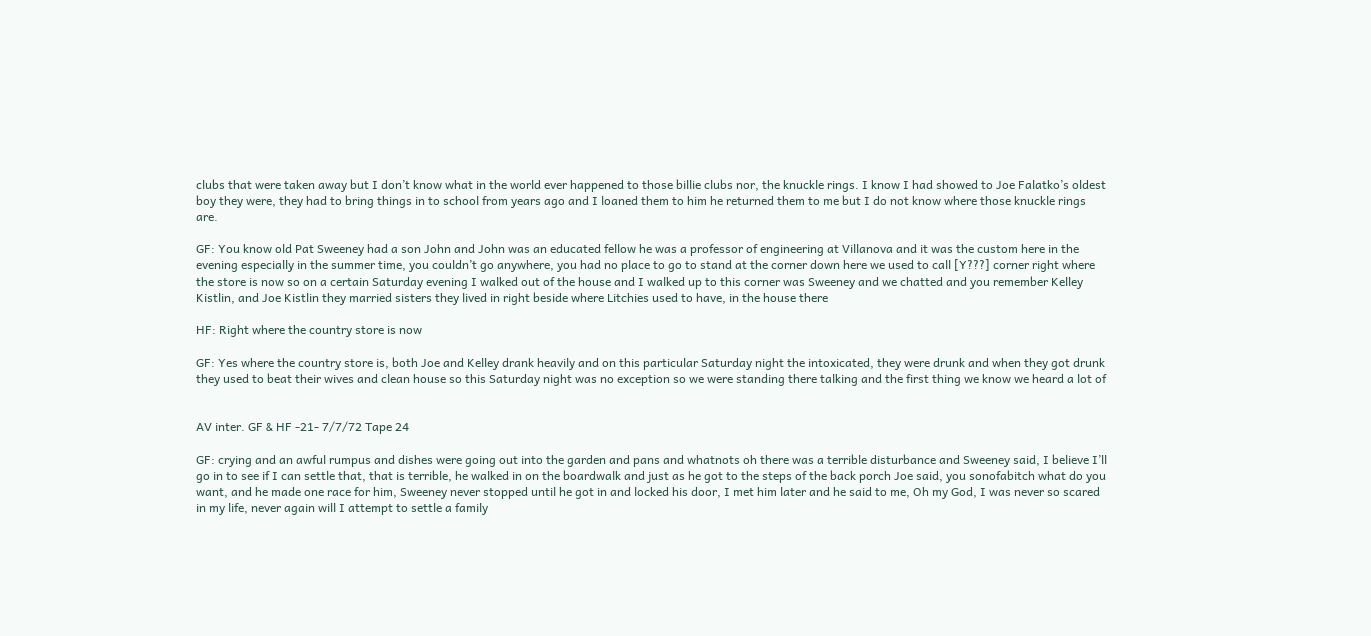clubs that were taken away but I don’t know what in the world ever happened to those billie clubs nor, the knuckle rings. I know I had showed to Joe Falatko’s oldest boy they were, they had to bring things in to school from years ago and I loaned them to him he returned them to me but I do not know where those knuckle rings are.

GF: You know old Pat Sweeney had a son John and John was an educated fellow he was a professor of engineering at Villanova and it was the custom here in the evening especially in the summer time, you couldn’t go anywhere, you had no place to go to stand at the corner down here we used to call [Y???] corner right where the store is now so on a certain Saturday evening I walked out of the house and I walked up to this corner was Sweeney and we chatted and you remember Kelley Kistlin, and Joe Kistlin they married sisters they lived in right beside where Litchies used to have, in the house there

HF: Right where the country store is now

GF: Yes where the country store is, both Joe and Kelley drank heavily and on this particular Saturday night the intoxicated, they were drunk and when they got drunk they used to beat their wives and clean house so this Saturday night was no exception so we were standing there talking and the first thing we know we heard a lot of


AV inter. GF & HF -21- 7/7/72 Tape 24

GF: crying and an awful rumpus and dishes were going out into the garden and pans and whatnots oh there was a terrible disturbance and Sweeney said, I believe I’ll go in to see if I can settle that, that is terrible, he walked in on the boardwalk and just as he got to the steps of the back porch Joe said, you sonofabitch what do you want, and he made one race for him, Sweeney never stopped until he got in and locked his door, I met him later and he said to me, Oh my God, I was never so scared in my life, never again will I attempt to settle a family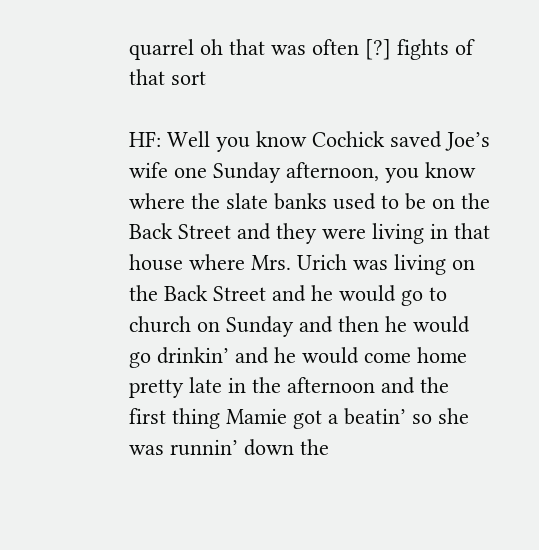quarrel oh that was often [?] fights of that sort

HF: Well you know Cochick saved Joe’s wife one Sunday afternoon, you know where the slate banks used to be on the Back Street and they were living in that house where Mrs. Urich was living on the Back Street and he would go to church on Sunday and then he would go drinkin’ and he would come home pretty late in the afternoon and the first thing Mamie got a beatin’ so she was runnin’ down the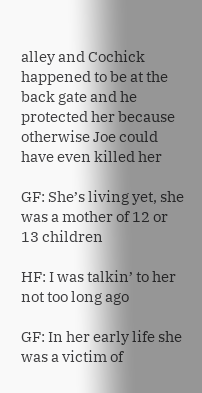alley and Cochick happened to be at the back gate and he protected her because otherwise Joe could have even killed her

GF: She’s living yet, she was a mother of 12 or 13 children

HF: I was talkin’ to her not too long ago

GF: In her early life she was a victim of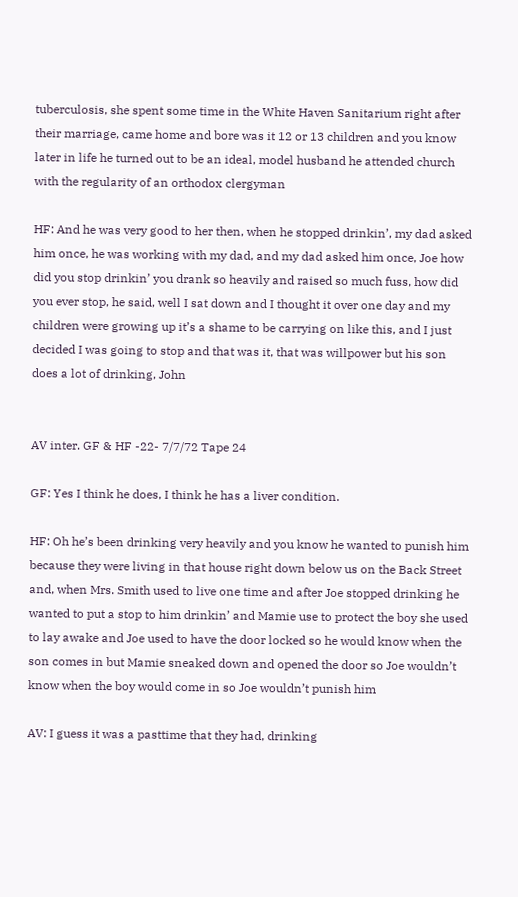tuberculosis, she spent some time in the White Haven Sanitarium right after their marriage, came home and bore was it 12 or 13 children and you know later in life he turned out to be an ideal, model husband he attended church with the regularity of an orthodox clergyman

HF: And he was very good to her then, when he stopped drinkin’, my dad asked him once, he was working with my dad, and my dad asked him once, Joe how did you stop drinkin’ you drank so heavily and raised so much fuss, how did you ever stop, he said, well I sat down and I thought it over one day and my children were growing up it’s a shame to be carrying on like this, and I just decided I was going to stop and that was it, that was willpower but his son does a lot of drinking, John


AV inter. GF & HF -22- 7/7/72 Tape 24

GF: Yes I think he does, I think he has a liver condition.

HF: Oh he’s been drinking very heavily and you know he wanted to punish him because they were living in that house right down below us on the Back Street and, when Mrs. Smith used to live one time and after Joe stopped drinking he wanted to put a stop to him drinkin’ and Mamie use to protect the boy she used to lay awake and Joe used to have the door locked so he would know when the son comes in but Mamie sneaked down and opened the door so Joe wouldn’t know when the boy would come in so Joe wouldn’t punish him

AV: I guess it was a pasttime that they had, drinking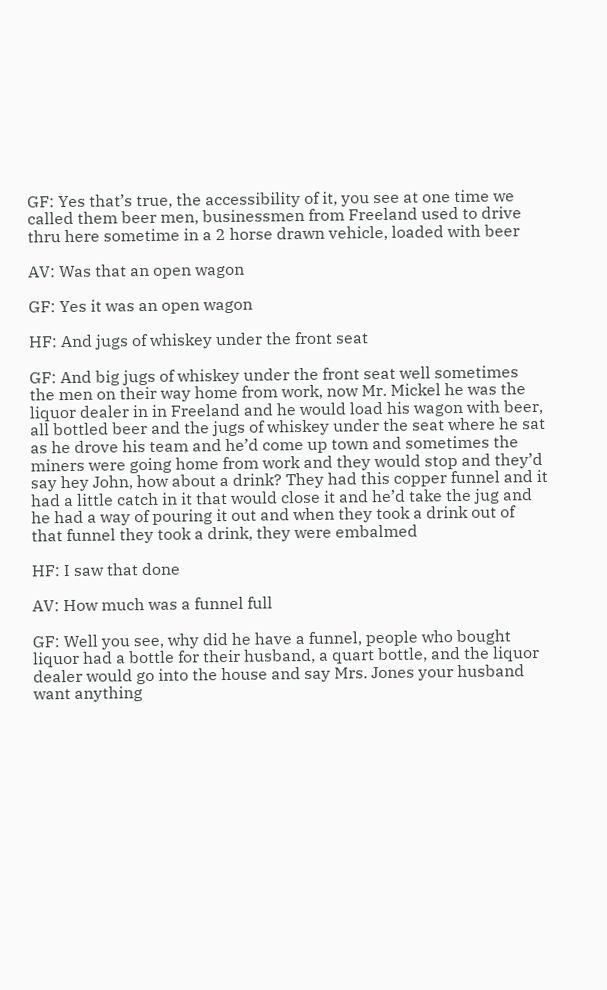GF: Yes that’s true, the accessibility of it, you see at one time we called them beer men, businessmen from Freeland used to drive thru here sometime in a 2 horse drawn vehicle, loaded with beer

AV: Was that an open wagon

GF: Yes it was an open wagon

HF: And jugs of whiskey under the front seat

GF: And big jugs of whiskey under the front seat well sometimes the men on their way home from work, now Mr. Mickel he was the liquor dealer in in Freeland and he would load his wagon with beer, all bottled beer and the jugs of whiskey under the seat where he sat as he drove his team and he’d come up town and sometimes the miners were going home from work and they would stop and they’d say hey John, how about a drink? They had this copper funnel and it had a little catch in it that would close it and he’d take the jug and he had a way of pouring it out and when they took a drink out of that funnel they took a drink, they were embalmed

HF: I saw that done

AV: How much was a funnel full

GF: Well you see, why did he have a funnel, people who bought liquor had a bottle for their husband, a quart bottle, and the liquor dealer would go into the house and say Mrs. Jones your husband want anything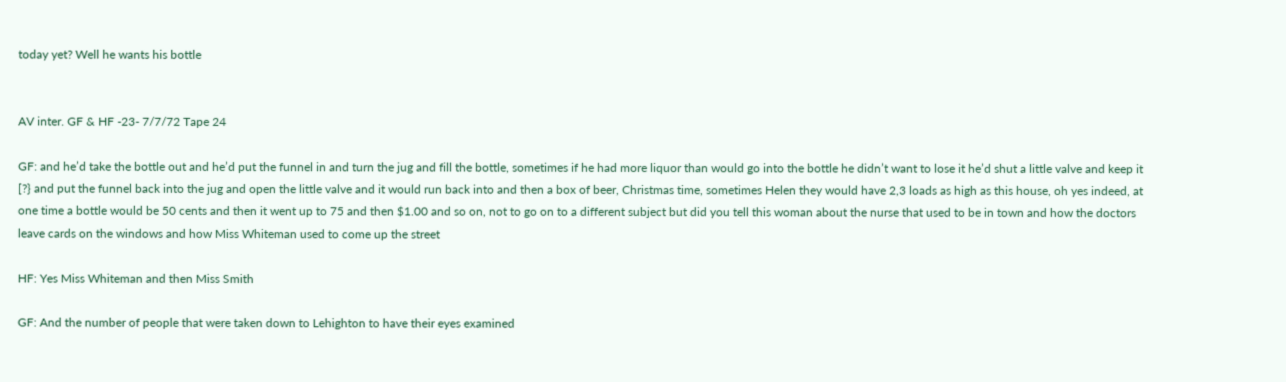today yet? Well he wants his bottle


AV inter. GF & HF -23- 7/7/72 Tape 24

GF: and he’d take the bottle out and he’d put the funnel in and turn the jug and fill the bottle, sometimes if he had more liquor than would go into the bottle he didn’t want to lose it he’d shut a little valve and keep it [?} and put the funnel back into the jug and open the little valve and it would run back into and then a box of beer, Christmas time, sometimes Helen they would have 2,3 loads as high as this house, oh yes indeed, at one time a bottle would be 50 cents and then it went up to 75 and then $1.00 and so on, not to go on to a different subject but did you tell this woman about the nurse that used to be in town and how the doctors leave cards on the windows and how Miss Whiteman used to come up the street

HF: Yes Miss Whiteman and then Miss Smith

GF: And the number of people that were taken down to Lehighton to have their eyes examined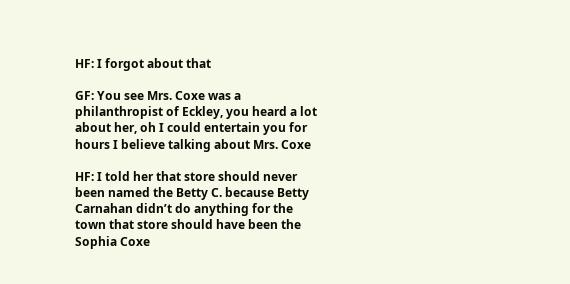HF: I forgot about that

GF: You see Mrs. Coxe was a philanthropist of Eckley, you heard a lot about her, oh I could entertain you for hours I believe talking about Mrs. Coxe

HF: I told her that store should never been named the Betty C. because Betty Carnahan didn’t do anything for the town that store should have been the Sophia Coxe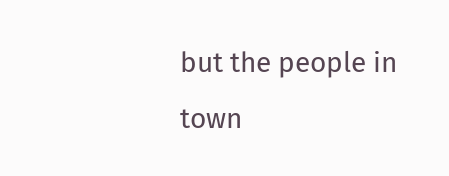but the people in town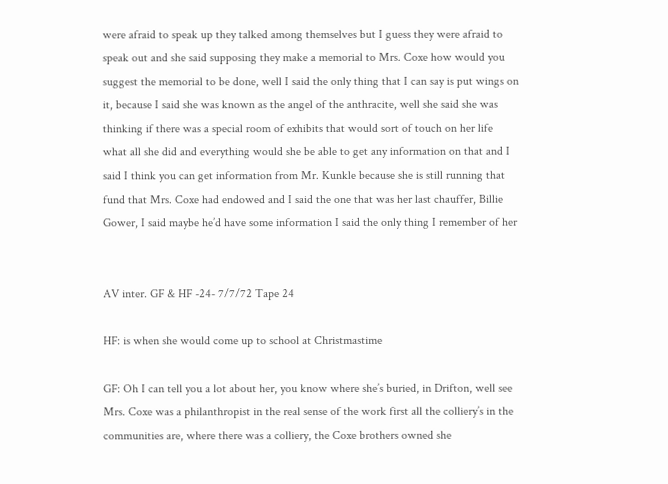were afraid to speak up they talked among themselves but I guess they were afraid to speak out and she said supposing they make a memorial to Mrs. Coxe how would you suggest the memorial to be done, well I said the only thing that I can say is put wings on it, because I said she was known as the angel of the anthracite, well she said she was thinking if there was a special room of exhibits that would sort of touch on her life what all she did and everything would she be able to get any information on that and I said I think you can get information from Mr. Kunkle because she is still running that fund that Mrs. Coxe had endowed and I said the one that was her last chauffer, Billie Gower, I said maybe he’d have some information I said the only thing I remember of her


AV inter. GF & HF -24- 7/7/72 Tape 24

HF: is when she would come up to school at Christmastime

GF: Oh I can tell you a lot about her, you know where she’s buried, in Drifton, well see Mrs. Coxe was a philanthropist in the real sense of the work first all the colliery’s in the communities are, where there was a colliery, the Coxe brothers owned she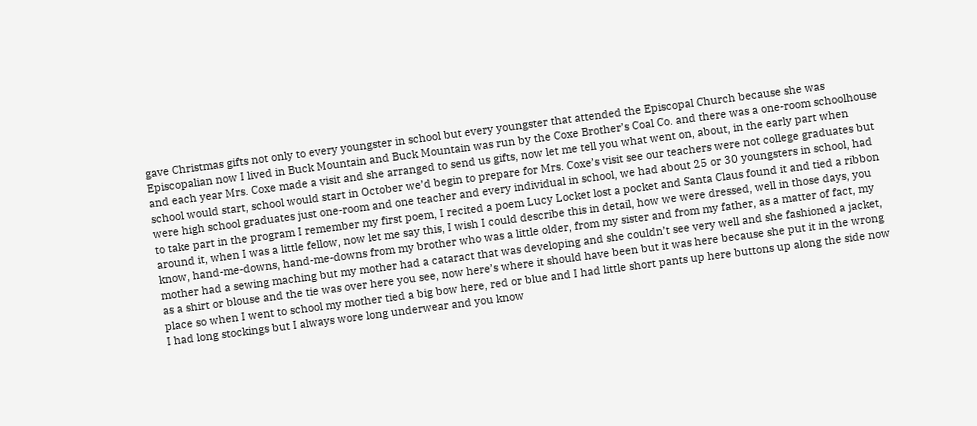gave Christmas gifts not only to every youngster in school but every youngster that attended the Episcopal Church because she was Episcopalian now I lived in Buck Mountain and Buck Mountain was run by the Coxe Brother’s Coal Co. and there was a one-room schoolhouse and each year Mrs. Coxe made a visit and she arranged to send us gifts, now let me tell you what went on, about, in the early part when school would start, school would start in October we’d begin to prepare for Mrs. Coxe’s visit see our teachers were not college graduates but were high school graduates just one-room and one teacher and every individual in school, we had about 25 or 30 youngsters in school, had to take part in the program I remember my first poem, I recited a poem Lucy Locket lost a pocket and Santa Claus found it and tied a ribbon around it, when I was a little fellow, now let me say this, I wish I could describe this in detail, how we were dressed, well in those days, you know, hand-me-downs, hand-me-downs from my brother who was a little older, from my sister and from my father, as a matter of fact, my mother had a sewing maching but my mother had a cataract that was developing and she couldn’t see very well and she fashioned a jacket, as a shirt or blouse and the tie was over here you see, now here’s where it should have been but it was here because she put it in the wrong place so when I went to school my mother tied a big bow here, red or blue and I had little short pants up here buttons up along the side now I had long stockings but I always wore long underwear and you know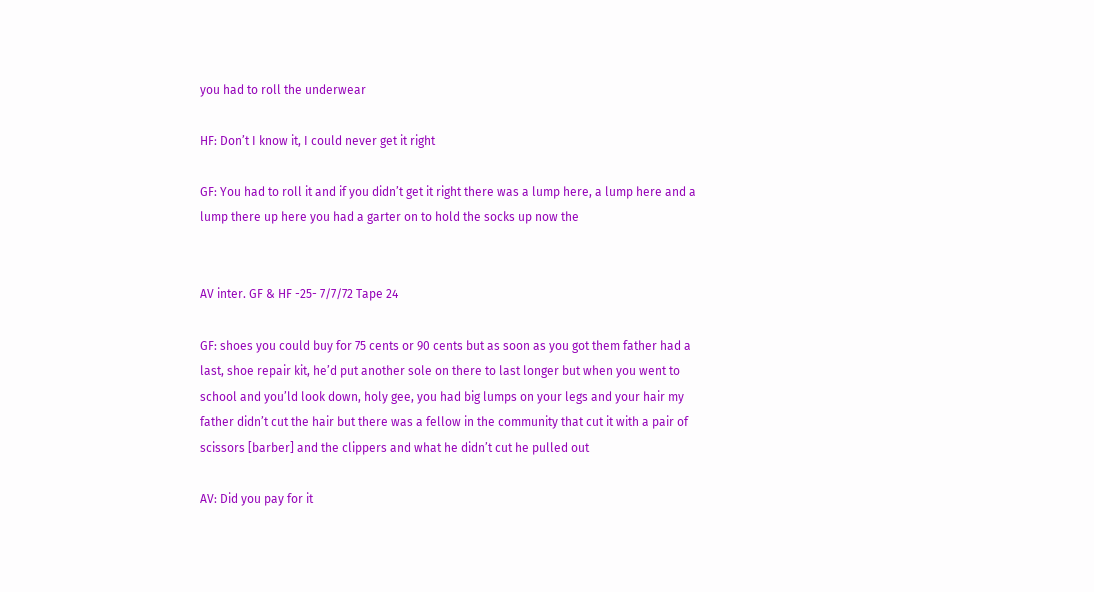you had to roll the underwear

HF: Don’t I know it, I could never get it right

GF: You had to roll it and if you didn’t get it right there was a lump here, a lump here and a lump there up here you had a garter on to hold the socks up now the


AV inter. GF & HF -25- 7/7/72 Tape 24

GF: shoes you could buy for 75 cents or 90 cents but as soon as you got them father had a last, shoe repair kit, he’d put another sole on there to last longer but when you went to school and you’ld look down, holy gee, you had big lumps on your legs and your hair my father didn’t cut the hair but there was a fellow in the community that cut it with a pair of scissors [barber] and the clippers and what he didn’t cut he pulled out

AV: Did you pay for it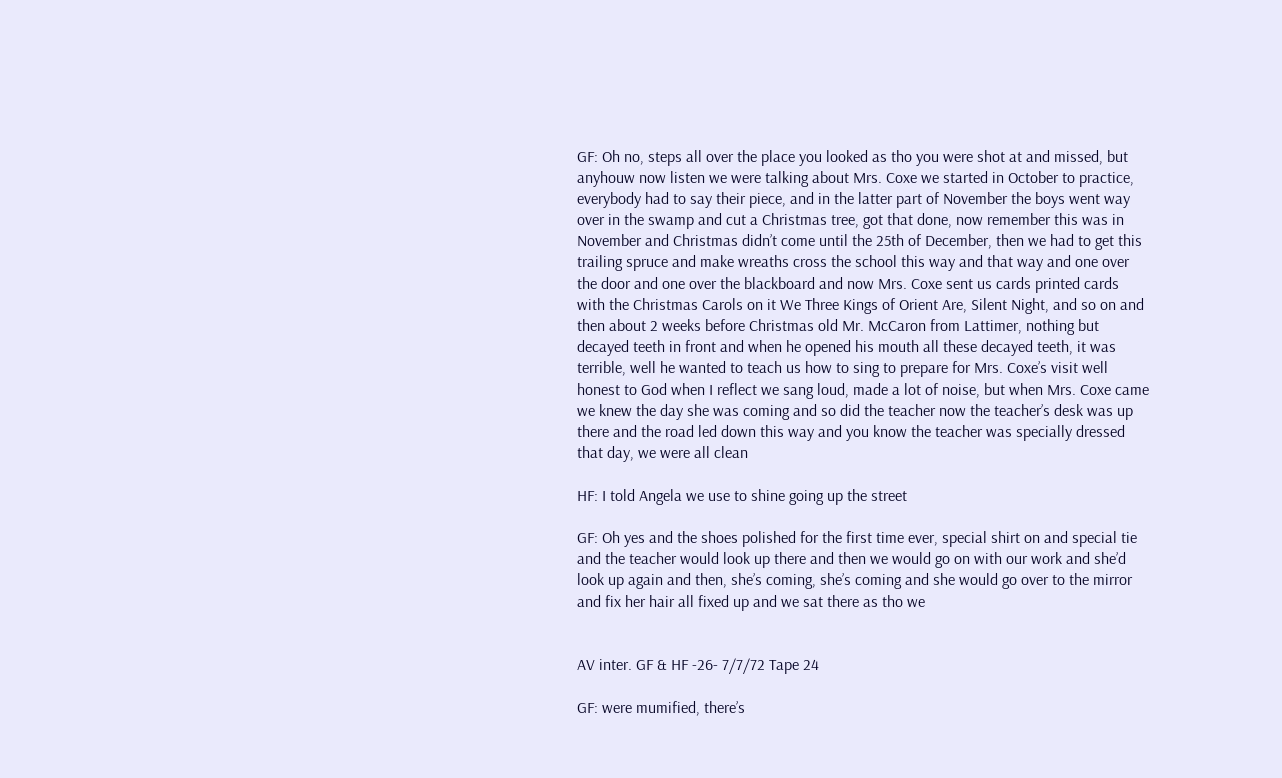GF: Oh no, steps all over the place you looked as tho you were shot at and missed, but anyhouw now listen we were talking about Mrs. Coxe we started in October to practice, everybody had to say their piece, and in the latter part of November the boys went way over in the swamp and cut a Christmas tree, got that done, now remember this was in November and Christmas didn’t come until the 25th of December, then we had to get this trailing spruce and make wreaths cross the school this way and that way and one over the door and one over the blackboard and now Mrs. Coxe sent us cards printed cards with the Christmas Carols on it We Three Kings of Orient Are, Silent Night, and so on and then about 2 weeks before Christmas old Mr. McCaron from Lattimer, nothing but decayed teeth in front and when he opened his mouth all these decayed teeth, it was terrible, well he wanted to teach us how to sing to prepare for Mrs. Coxe’s visit well honest to God when I reflect we sang loud, made a lot of noise, but when Mrs. Coxe came we knew the day she was coming and so did the teacher now the teacher’s desk was up there and the road led down this way and you know the teacher was specially dressed that day, we were all clean

HF: I told Angela we use to shine going up the street

GF: Oh yes and the shoes polished for the first time ever, special shirt on and special tie and the teacher would look up there and then we would go on with our work and she’d look up again and then, she’s coming, she’s coming and she would go over to the mirror and fix her hair all fixed up and we sat there as tho we


AV inter. GF & HF -26- 7/7/72 Tape 24

GF: were mumified, there’s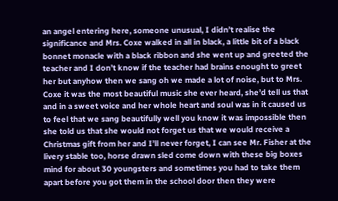an angel entering here, someone unusual, I didn’t realise the significance and Mrs. Coxe walked in all in black, a little bit of a black bonnet monacle with a black ribbon and she went up and greeted the teacher and I don’t know if the teacher had brains enought to greet her but anyhow then we sang oh we made a lot of noise, but to Mrs. Coxe it was the most beautiful music she ever heard, she’d tell us that and in a sweet voice and her whole heart and soul was in it caused us to feel that we sang beautifully well you know it was impossible then she told us that she would not forget us that we would receive a Christmas gift from her and I’ll never forget, I can see Mr. Fisher at the livery stable too, horse drawn sled come down with these big boxes mind for about 30 youngsters and sometimes you had to take them apart before you got them in the school door then they were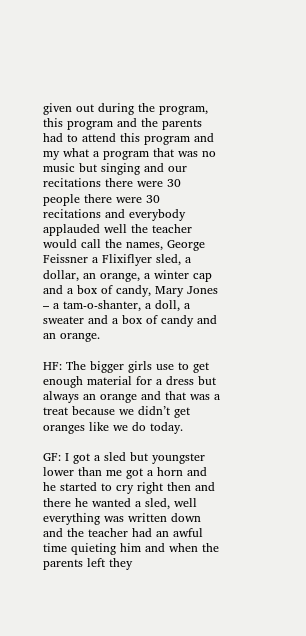given out during the program, this program and the parents had to attend this program and my what a program that was no music but singing and our recitations there were 30 people there were 30 recitations and everybody applauded well the teacher would call the names, George Feissner a Flixiflyer sled, a dollar, an orange, a winter cap and a box of candy, Mary Jones – a tam-o-shanter, a doll, a sweater and a box of candy and an orange.

HF: The bigger girls use to get enough material for a dress but always an orange and that was a treat because we didn’t get oranges like we do today.

GF: I got a sled but youngster lower than me got a horn and he started to cry right then and there he wanted a sled, well everything was written down and the teacher had an awful time quieting him and when the parents left they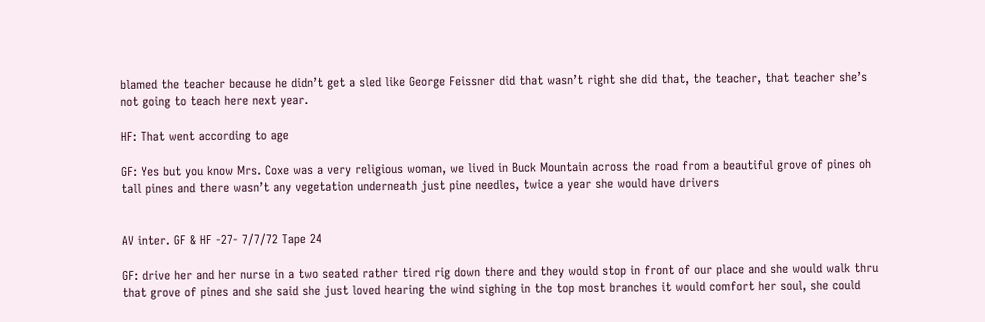blamed the teacher because he didn’t get a sled like George Feissner did that wasn’t right she did that, the teacher, that teacher she’s not going to teach here next year.

HF: That went according to age

GF: Yes but you know Mrs. Coxe was a very religious woman, we lived in Buck Mountain across the road from a beautiful grove of pines oh tall pines and there wasn’t any vegetation underneath just pine needles, twice a year she would have drivers


AV inter. GF & HF -27- 7/7/72 Tape 24

GF: drive her and her nurse in a two seated rather tired rig down there and they would stop in front of our place and she would walk thru that grove of pines and she said she just loved hearing the wind sighing in the top most branches it would comfort her soul, she could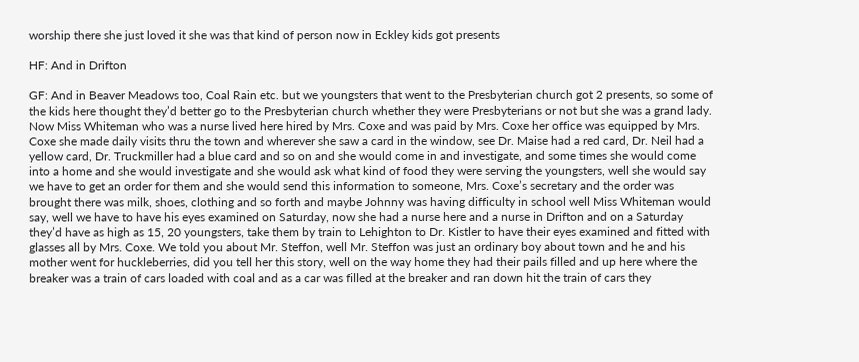worship there she just loved it she was that kind of person now in Eckley kids got presents

HF: And in Drifton

GF: And in Beaver Meadows too, Coal Rain etc. but we youngsters that went to the Presbyterian church got 2 presents, so some of the kids here thought they’d better go to the Presbyterian church whether they were Presbyterians or not but she was a grand lady. Now Miss Whiteman who was a nurse lived here hired by Mrs. Coxe and was paid by Mrs. Coxe her office was equipped by Mrs. Coxe she made daily visits thru the town and wherever she saw a card in the window, see Dr. Maise had a red card, Dr. Neil had a yellow card, Dr. Truckmiller had a blue card and so on and she would come in and investigate, and some times she would come into a home and she would investigate and she would ask what kind of food they were serving the youngsters, well she would say we have to get an order for them and she would send this information to someone, Mrs. Coxe’s secretary and the order was brought there was milk, shoes, clothing and so forth and maybe Johnny was having difficulty in school well Miss Whiteman would say, well we have to have his eyes examined on Saturday, now she had a nurse here and a nurse in Drifton and on a Saturday they’d have as high as 15, 20 youngsters, take them by train to Lehighton to Dr. Kistler to have their eyes examined and fitted with glasses all by Mrs. Coxe. We told you about Mr. Steffon, well Mr. Steffon was just an ordinary boy about town and he and his mother went for huckleberries, did you tell her this story, well on the way home they had their pails filled and up here where the breaker was a train of cars loaded with coal and as a car was filled at the breaker and ran down hit the train of cars they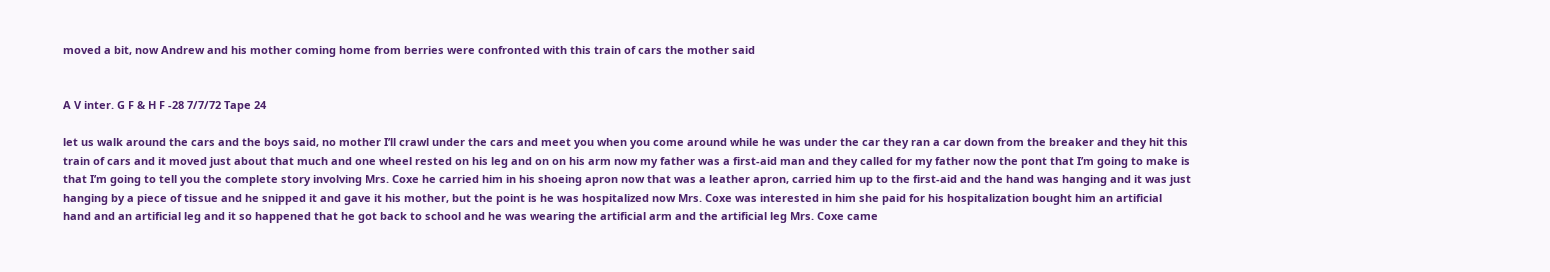moved a bit, now Andrew and his mother coming home from berries were confronted with this train of cars the mother said


A V inter. G F & H F -28 7/7/72 Tape 24

let us walk around the cars and the boys said, no mother I’ll crawl under the cars and meet you when you come around while he was under the car they ran a car down from the breaker and they hit this train of cars and it moved just about that much and one wheel rested on his leg and on on his arm now my father was a first-aid man and they called for my father now the pont that I’m going to make is that I’m going to tell you the complete story involving Mrs. Coxe he carried him in his shoeing apron now that was a leather apron, carried him up to the first-aid and the hand was hanging and it was just hanging by a piece of tissue and he snipped it and gave it his mother, but the point is he was hospitalized now Mrs. Coxe was interested in him she paid for his hospitalization bought him an artificial hand and an artificial leg and it so happened that he got back to school and he was wearing the artificial arm and the artificial leg Mrs. Coxe came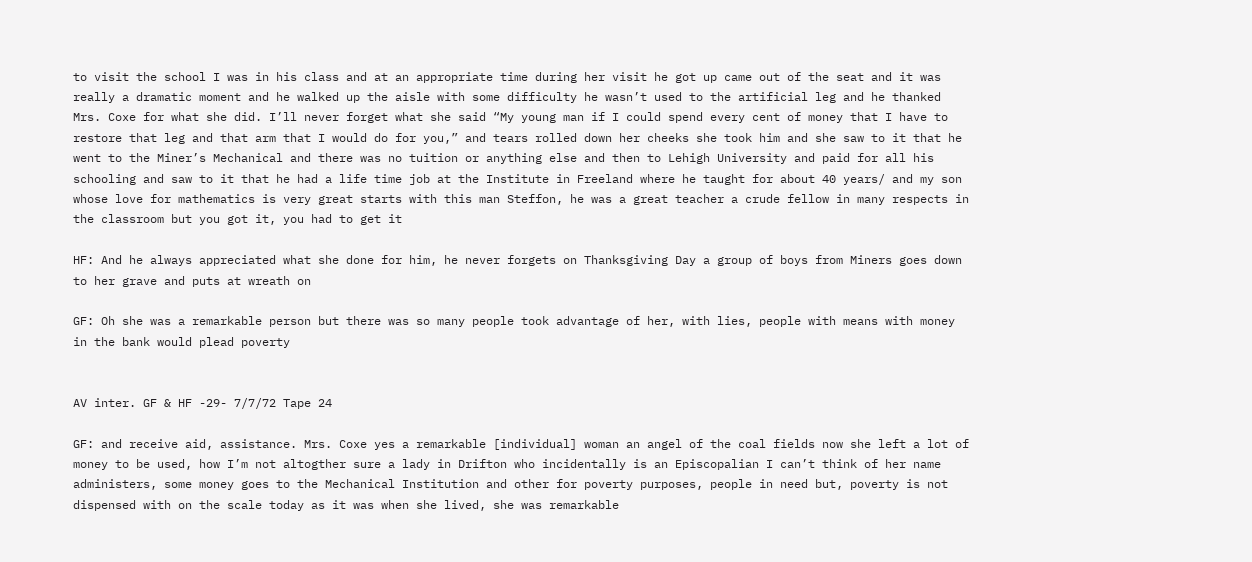to visit the school I was in his class and at an appropriate time during her visit he got up came out of the seat and it was really a dramatic moment and he walked up the aisle with some difficulty he wasn’t used to the artificial leg and he thanked Mrs. Coxe for what she did. I’ll never forget what she said “My young man if I could spend every cent of money that I have to restore that leg and that arm that I would do for you,” and tears rolled down her cheeks she took him and she saw to it that he went to the Miner’s Mechanical and there was no tuition or anything else and then to Lehigh University and paid for all his schooling and saw to it that he had a life time job at the Institute in Freeland where he taught for about 40 years/ and my son whose love for mathematics is very great starts with this man Steffon, he was a great teacher a crude fellow in many respects in the classroom but you got it, you had to get it

HF: And he always appreciated what she done for him, he never forgets on Thanksgiving Day a group of boys from Miners goes down to her grave and puts at wreath on

GF: Oh she was a remarkable person but there was so many people took advantage of her, with lies, people with means with money in the bank would plead poverty


AV inter. GF & HF -29- 7/7/72 Tape 24

GF: and receive aid, assistance. Mrs. Coxe yes a remarkable [individual] woman an angel of the coal fields now she left a lot of money to be used, how I’m not altogther sure a lady in Drifton who incidentally is an Episcopalian I can’t think of her name administers, some money goes to the Mechanical Institution and other for poverty purposes, people in need but, poverty is not dispensed with on the scale today as it was when she lived, she was remarkable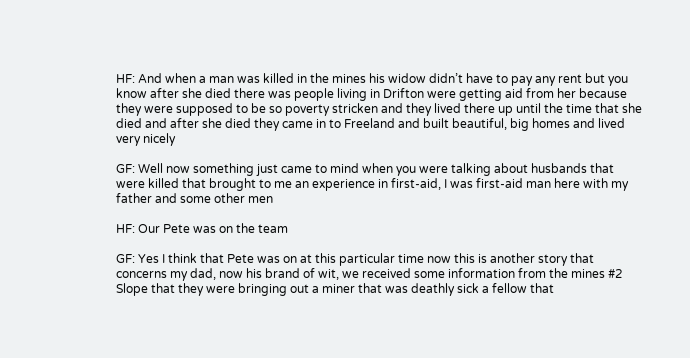HF: And when a man was killed in the mines his widow didn’t have to pay any rent but you know after she died there was people living in Drifton were getting aid from her because they were supposed to be so poverty stricken and they lived there up until the time that she died and after she died they came in to Freeland and built beautiful, big homes and lived very nicely

GF: Well now something just came to mind when you were talking about husbands that were killed that brought to me an experience in first-aid, I was first-aid man here with my father and some other men

HF: Our Pete was on the team

GF: Yes I think that Pete was on at this particular time now this is another story that concerns my dad, now his brand of wit, we received some information from the mines #2 Slope that they were bringing out a miner that was deathly sick a fellow that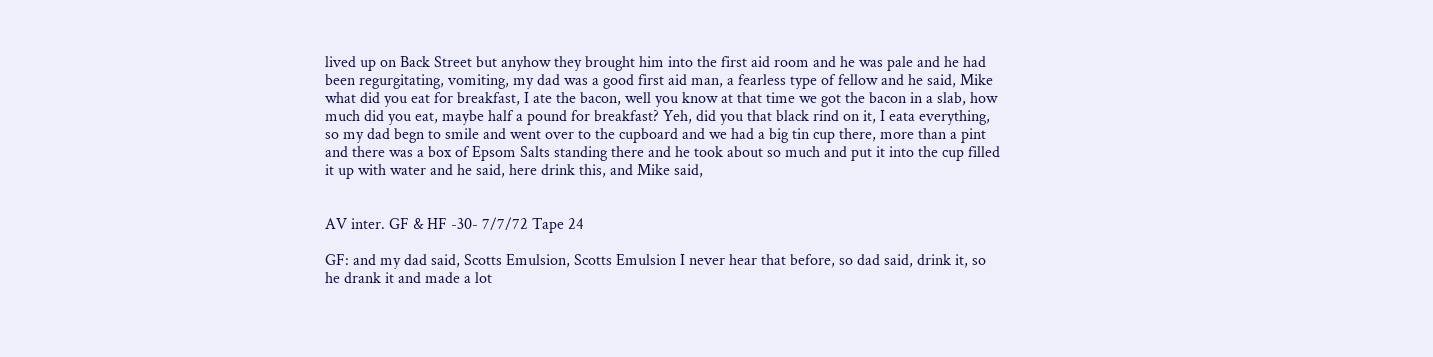lived up on Back Street but anyhow they brought him into the first aid room and he was pale and he had been regurgitating, vomiting, my dad was a good first aid man, a fearless type of fellow and he said, Mike what did you eat for breakfast, I ate the bacon, well you know at that time we got the bacon in a slab, how much did you eat, maybe half a pound for breakfast? Yeh, did you that black rind on it, I eata everything, so my dad begn to smile and went over to the cupboard and we had a big tin cup there, more than a pint and there was a box of Epsom Salts standing there and he took about so much and put it into the cup filled it up with water and he said, here drink this, and Mike said,


AV inter. GF & HF -30- 7/7/72 Tape 24

GF: and my dad said, Scotts Emulsion, Scotts Emulsion I never hear that before, so dad said, drink it, so he drank it and made a lot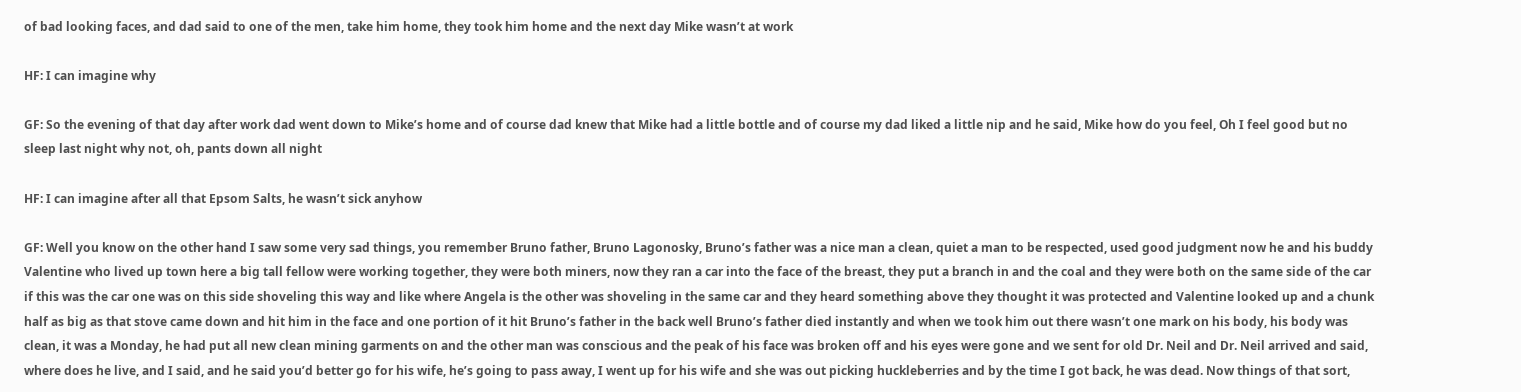of bad looking faces, and dad said to one of the men, take him home, they took him home and the next day Mike wasn’t at work

HF: I can imagine why

GF: So the evening of that day after work dad went down to Mike’s home and of course dad knew that Mike had a little bottle and of course my dad liked a little nip and he said, Mike how do you feel, Oh I feel good but no sleep last night why not, oh, pants down all night

HF: I can imagine after all that Epsom Salts, he wasn’t sick anyhow

GF: Well you know on the other hand I saw some very sad things, you remember Bruno father, Bruno Lagonosky, Bruno’s father was a nice man a clean, quiet a man to be respected, used good judgment now he and his buddy Valentine who lived up town here a big tall fellow were working together, they were both miners, now they ran a car into the face of the breast, they put a branch in and the coal and they were both on the same side of the car if this was the car one was on this side shoveling this way and like where Angela is the other was shoveling in the same car and they heard something above they thought it was protected and Valentine looked up and a chunk half as big as that stove came down and hit him in the face and one portion of it hit Bruno’s father in the back well Bruno’s father died instantly and when we took him out there wasn’t one mark on his body, his body was clean, it was a Monday, he had put all new clean mining garments on and the other man was conscious and the peak of his face was broken off and his eyes were gone and we sent for old Dr. Neil and Dr. Neil arrived and said, where does he live, and I said, and he said you’d better go for his wife, he’s going to pass away, I went up for his wife and she was out picking huckleberries and by the time I got back, he was dead. Now things of that sort,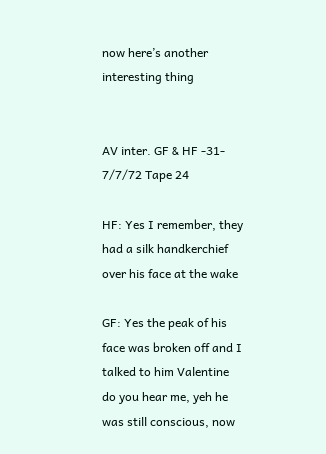now here’s another interesting thing


AV inter. GF & HF -31- 7/7/72 Tape 24

HF: Yes I remember, they had a silk handkerchief over his face at the wake

GF: Yes the peak of his face was broken off and I talked to him Valentine do you hear me, yeh he was still conscious, now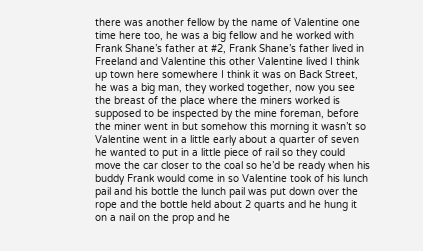there was another fellow by the name of Valentine one time here too, he was a big fellow and he worked with Frank Shane’s father at #2, Frank Shane’s father lived in Freeland and Valentine this other Valentine lived I think up town here somewhere I think it was on Back Street, he was a big man, they worked together, now you see the breast of the place where the miners worked is supposed to be inspected by the mine foreman, before the miner went in but somehow this morning it wasn’t so Valentine went in a little early about a quarter of seven he wanted to put in a little piece of rail so they could move the car closer to the coal so he’d be ready when his buddy Frank would come in so Valentine took of his lunch pail and his bottle the lunch pail was put down over the rope and the bottle held about 2 quarts and he hung it on a nail on the prop and he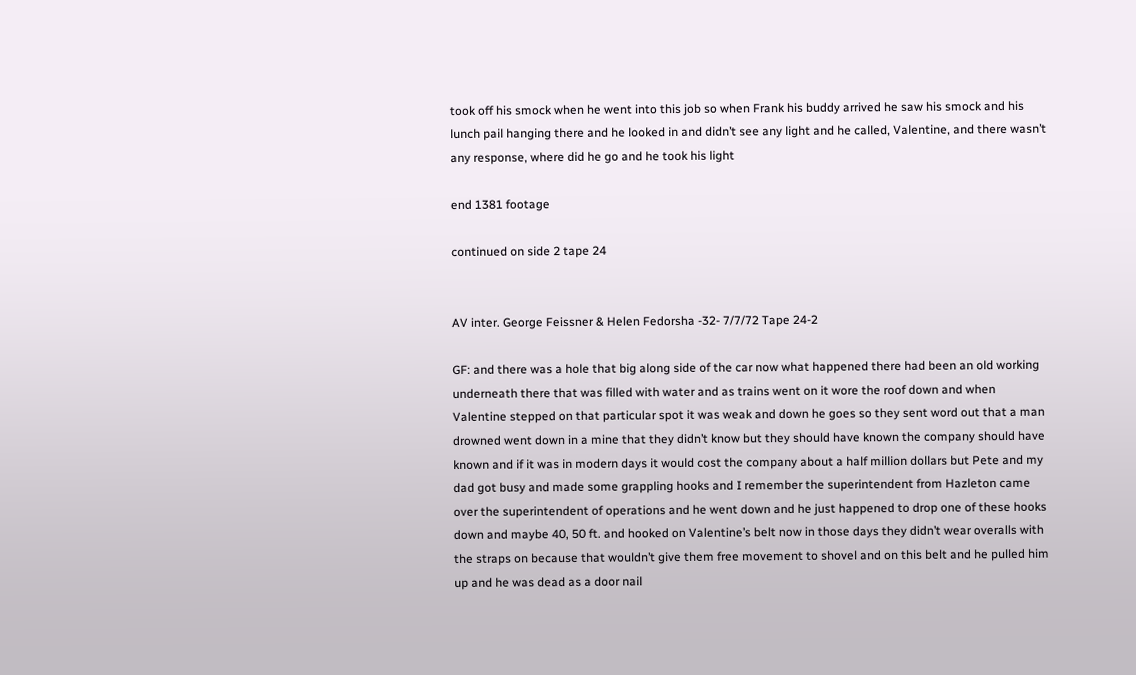took off his smock when he went into this job so when Frank his buddy arrived he saw his smock and his lunch pail hanging there and he looked in and didn’t see any light and he called, Valentine, and there wasn’t any response, where did he go and he took his light

end 1381 footage

continued on side 2 tape 24


AV inter. George Feissner & Helen Fedorsha -32- 7/7/72 Tape 24-2

GF: and there was a hole that big along side of the car now what happened there had been an old working underneath there that was filled with water and as trains went on it wore the roof down and when Valentine stepped on that particular spot it was weak and down he goes so they sent word out that a man drowned went down in a mine that they didn’t know but they should have known the company should have known and if it was in modern days it would cost the company about a half million dollars but Pete and my dad got busy and made some grappling hooks and I remember the superintendent from Hazleton came over the superintendent of operations and he went down and he just happened to drop one of these hooks down and maybe 40, 50 ft. and hooked on Valentine’s belt now in those days they didn’t wear overalls with the straps on because that wouldn’t give them free movement to shovel and on this belt and he pulled him up and he was dead as a door nail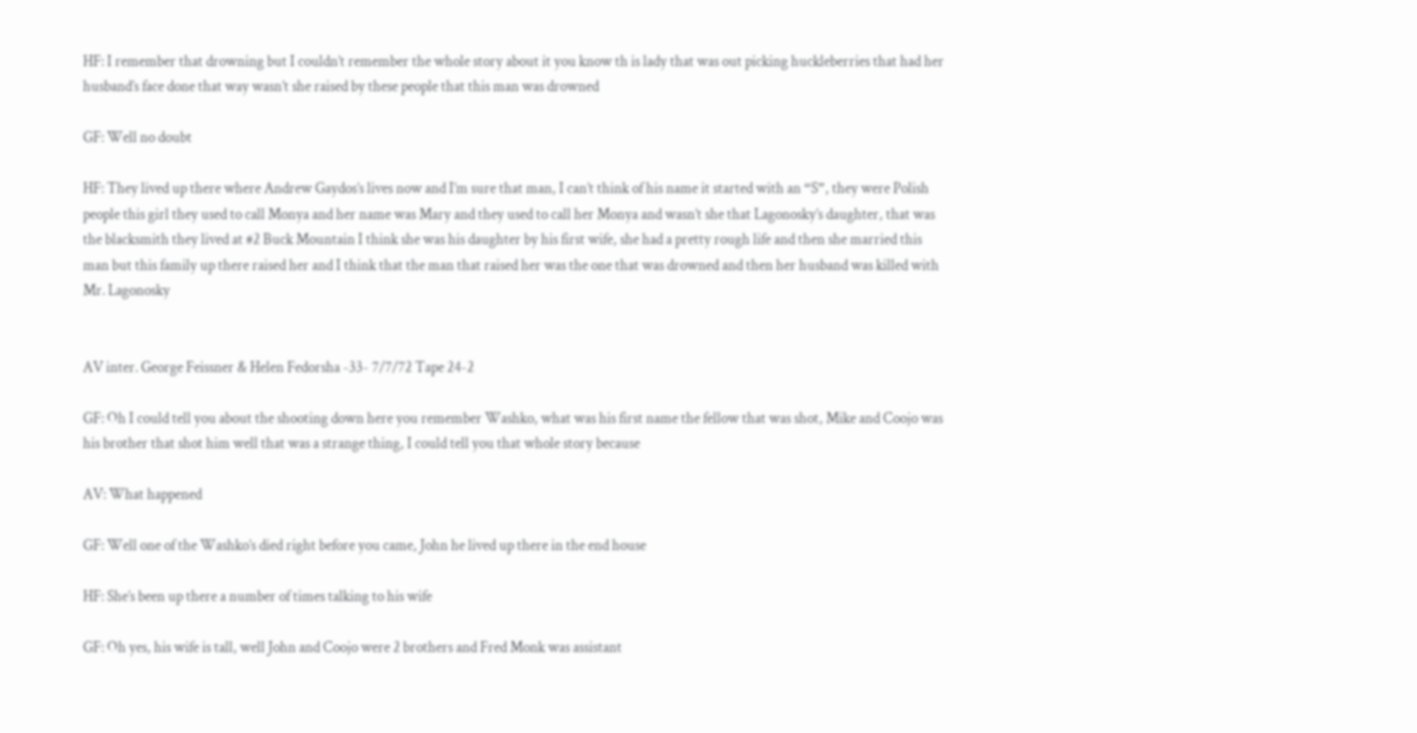HF: I remember that drowning but I couldn’t remember the whole story about it you know th is lady that was out picking huckleberries that had her husband’s face done that way wasn’t she raised by these people that this man was drowned

GF: Well no doubt

HF: They lived up there where Andrew Gaydos’s lives now and I’m sure that man, I can’t think of his name it started with an “S”, they were Polish people this girl they used to call Monya and her name was Mary and they used to call her Monya and wasn’t she that Lagonosky’s daughter, that was the blacksmith they lived at #2 Buck Mountain I think she was his daughter by his first wife, she had a pretty rough life and then she married this man but this family up there raised her and I think that the man that raised her was the one that was drowned and then her husband was killed with Mr. Lagonosky


AV inter. George Feissner & Helen Fedorsha -33- 7/7/72 Tape 24-2

GF: Oh I could tell you about the shooting down here you remember Washko, what was his first name the fellow that was shot, Mike and Coojo was his brother that shot him well that was a strange thing, I could tell you that whole story because

AV: What happened

GF: Well one of the Washko’s died right before you came, John he lived up there in the end house

HF: She’s been up there a number of times talking to his wife

GF: Oh yes, his wife is tall, well John and Coojo were 2 brothers and Fred Monk was assistant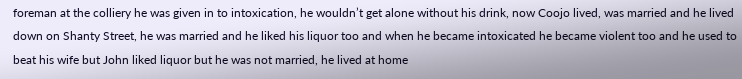foreman at the colliery he was given in to intoxication, he wouldn’t get alone without his drink, now Coojo lived, was married and he lived down on Shanty Street, he was married and he liked his liquor too and when he became intoxicated he became violent too and he used to beat his wife but John liked liquor but he was not married, he lived at home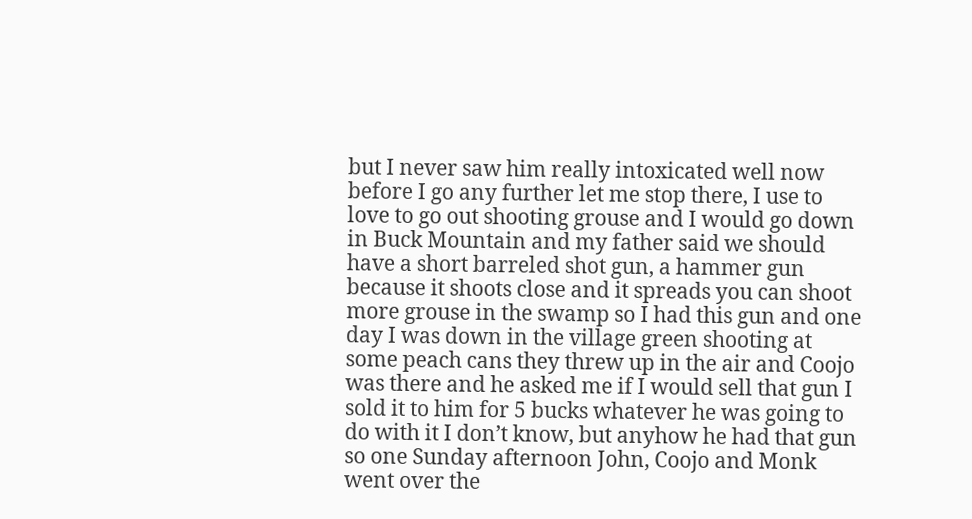but I never saw him really intoxicated well now before I go any further let me stop there, I use to love to go out shooting grouse and I would go down in Buck Mountain and my father said we should have a short barreled shot gun, a hammer gun because it shoots close and it spreads you can shoot more grouse in the swamp so I had this gun and one day I was down in the village green shooting at some peach cans they threw up in the air and Coojo was there and he asked me if I would sell that gun I sold it to him for 5 bucks whatever he was going to do with it I don’t know, but anyhow he had that gun so one Sunday afternoon John, Coojo and Monk went over the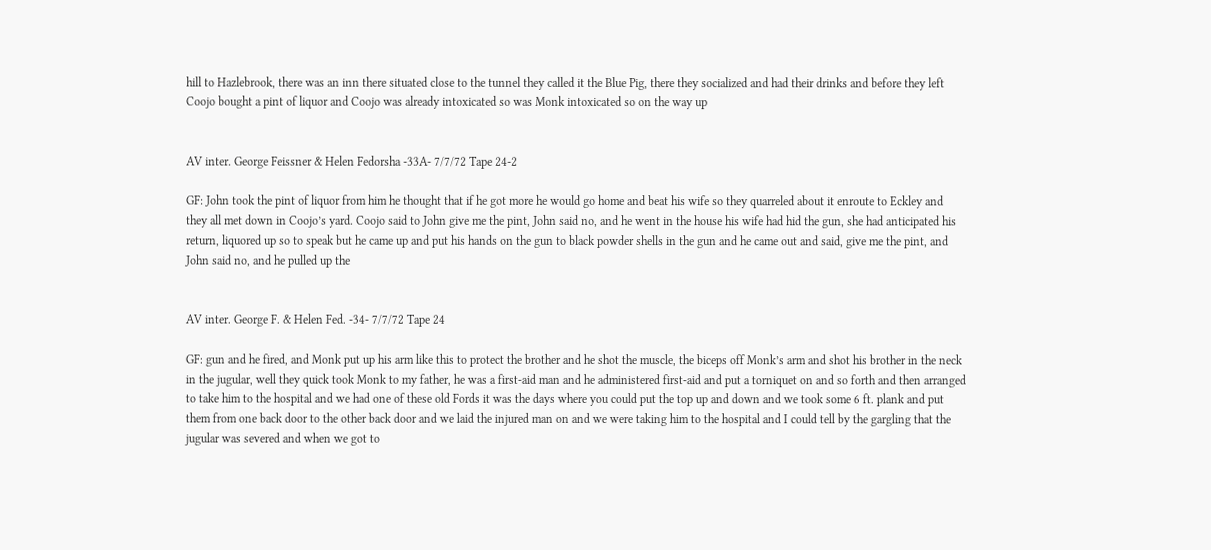hill to Hazlebrook, there was an inn there situated close to the tunnel they called it the Blue Pig, there they socialized and had their drinks and before they left Coojo bought a pint of liquor and Coojo was already intoxicated so was Monk intoxicated so on the way up


AV inter. George Feissner & Helen Fedorsha -33A- 7/7/72 Tape 24-2

GF: John took the pint of liquor from him he thought that if he got more he would go home and beat his wife so they quarreled about it enroute to Eckley and they all met down in Coojo’s yard. Coojo said to John give me the pint, John said no, and he went in the house his wife had hid the gun, she had anticipated his return, liquored up so to speak but he came up and put his hands on the gun to black powder shells in the gun and he came out and said, give me the pint, and John said no, and he pulled up the


AV inter. George F. & Helen Fed. -34- 7/7/72 Tape 24

GF: gun and he fired, and Monk put up his arm like this to protect the brother and he shot the muscle, the biceps off Monk’s arm and shot his brother in the neck in the jugular, well they quick took Monk to my father, he was a first-aid man and he administered first-aid and put a torniquet on and so forth and then arranged to take him to the hospital and we had one of these old Fords it was the days where you could put the top up and down and we took some 6 ft. plank and put them from one back door to the other back door and we laid the injured man on and we were taking him to the hospital and I could tell by the gargling that the jugular was severed and when we got to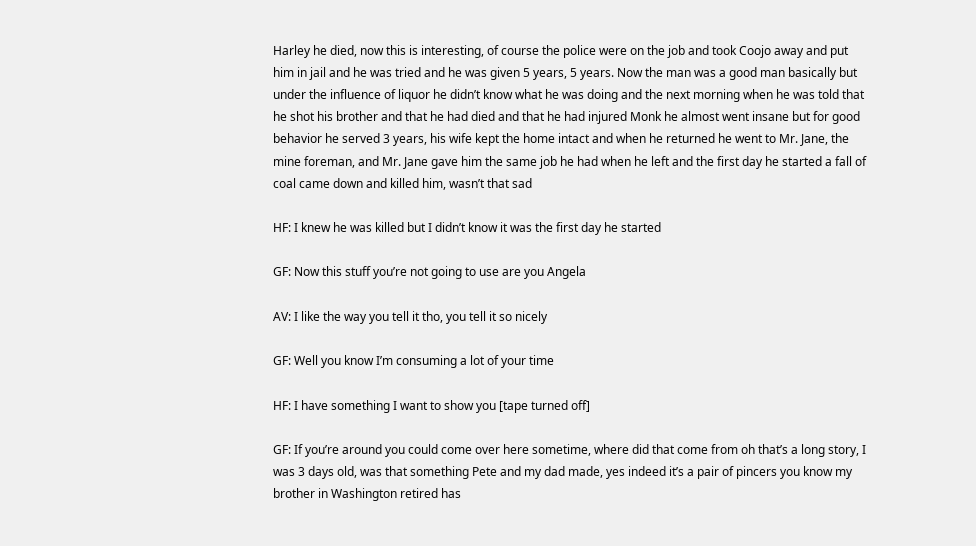Harley he died, now this is interesting, of course the police were on the job and took Coojo away and put him in jail and he was tried and he was given 5 years, 5 years. Now the man was a good man basically but under the influence of liquor he didn’t know what he was doing and the next morning when he was told that he shot his brother and that he had died and that he had injured Monk he almost went insane but for good behavior he served 3 years, his wife kept the home intact and when he returned he went to Mr. Jane, the mine foreman, and Mr. Jane gave him the same job he had when he left and the first day he started a fall of coal came down and killed him, wasn’t that sad

HF: I knew he was killed but I didn’t know it was the first day he started

GF: Now this stuff you’re not going to use are you Angela

AV: I like the way you tell it tho, you tell it so nicely

GF: Well you know I’m consuming a lot of your time

HF: I have something I want to show you [tape turned off]

GF: If you’re around you could come over here sometime, where did that come from oh that’s a long story, I was 3 days old, was that something Pete and my dad made, yes indeed it’s a pair of pincers you know my brother in Washington retired has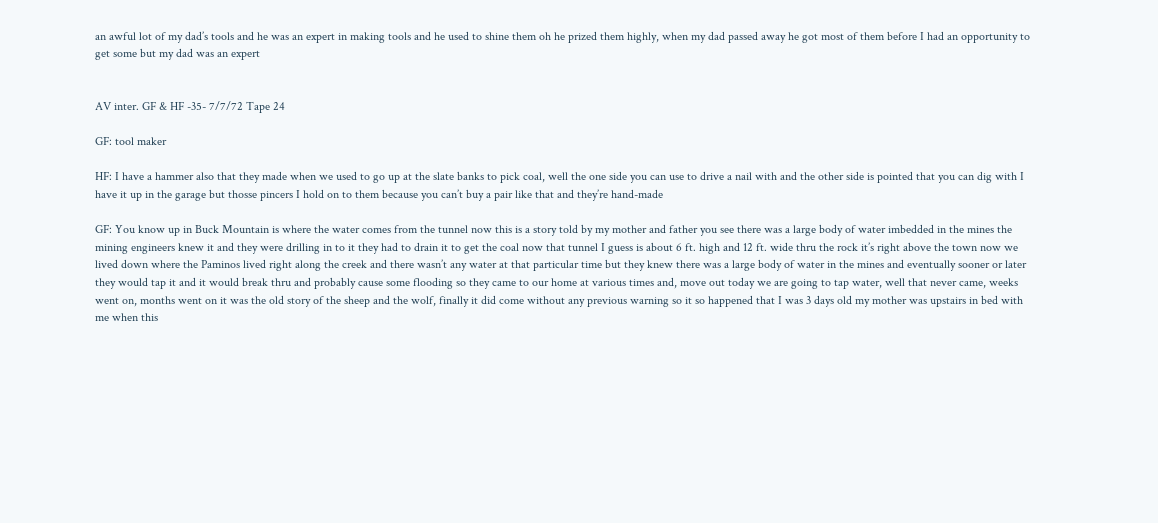an awful lot of my dad’s tools and he was an expert in making tools and he used to shine them oh he prized them highly, when my dad passed away he got most of them before I had an opportunity to get some but my dad was an expert


AV inter. GF & HF -35- 7/7/72 Tape 24

GF: tool maker

HF: I have a hammer also that they made when we used to go up at the slate banks to pick coal, well the one side you can use to drive a nail with and the other side is pointed that you can dig with I have it up in the garage but thosse pincers I hold on to them because you can’t buy a pair like that and they’re hand-made

GF: You know up in Buck Mountain is where the water comes from the tunnel now this is a story told by my mother and father you see there was a large body of water imbedded in the mines the mining engineers knew it and they were drilling in to it they had to drain it to get the coal now that tunnel I guess is about 6 ft. high and 12 ft. wide thru the rock it’s right above the town now we lived down where the Paminos lived right along the creek and there wasn’t any water at that particular time but they knew there was a large body of water in the mines and eventually sooner or later they would tap it and it would break thru and probably cause some flooding so they came to our home at various times and, move out today we are going to tap water, well that never came, weeks went on, months went on it was the old story of the sheep and the wolf, finally it did come without any previous warning so it so happened that I was 3 days old my mother was upstairs in bed with me when this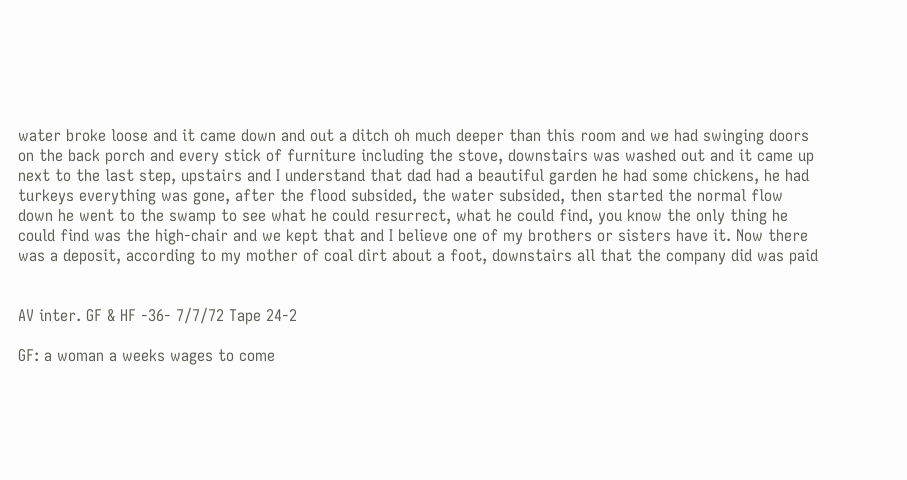water broke loose and it came down and out a ditch oh much deeper than this room and we had swinging doors on the back porch and every stick of furniture including the stove, downstairs was washed out and it came up next to the last step, upstairs and I understand that dad had a beautiful garden he had some chickens, he had turkeys everything was gone, after the flood subsided, the water subsided, then started the normal flow down he went to the swamp to see what he could resurrect, what he could find, you know the only thing he could find was the high-chair and we kept that and I believe one of my brothers or sisters have it. Now there was a deposit, according to my mother of coal dirt about a foot, downstairs all that the company did was paid


AV inter. GF & HF -36- 7/7/72 Tape 24-2

GF: a woman a weeks wages to come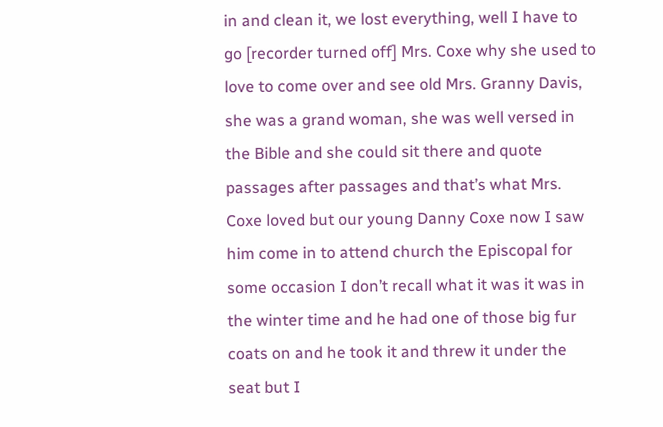in and clean it, we lost everything, well I have to go [recorder turned off] Mrs. Coxe why she used to love to come over and see old Mrs. Granny Davis, she was a grand woman, she was well versed in the Bible and she could sit there and quote passages after passages and that’s what Mrs. Coxe loved but our young Danny Coxe now I saw him come in to attend church the Episcopal for some occasion I don’t recall what it was it was in the winter time and he had one of those big fur coats on and he took it and threw it under the seat but I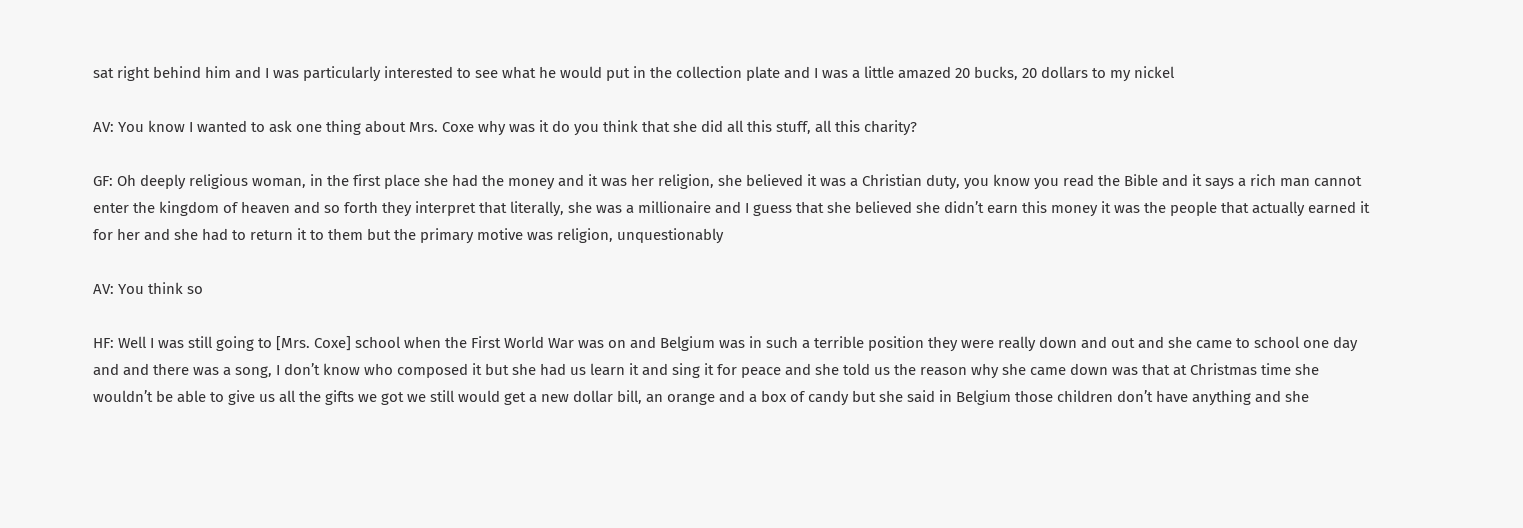sat right behind him and I was particularly interested to see what he would put in the collection plate and I was a little amazed 20 bucks, 20 dollars to my nickel

AV: You know I wanted to ask one thing about Mrs. Coxe why was it do you think that she did all this stuff, all this charity?

GF: Oh deeply religious woman, in the first place she had the money and it was her religion, she believed it was a Christian duty, you know you read the Bible and it says a rich man cannot enter the kingdom of heaven and so forth they interpret that literally, she was a millionaire and I guess that she believed she didn’t earn this money it was the people that actually earned it for her and she had to return it to them but the primary motive was religion, unquestionably

AV: You think so

HF: Well I was still going to [Mrs. Coxe] school when the First World War was on and Belgium was in such a terrible position they were really down and out and she came to school one day and and there was a song, I don’t know who composed it but she had us learn it and sing it for peace and she told us the reason why she came down was that at Christmas time she wouldn’t be able to give us all the gifts we got we still would get a new dollar bill, an orange and a box of candy but she said in Belgium those children don’t have anything and she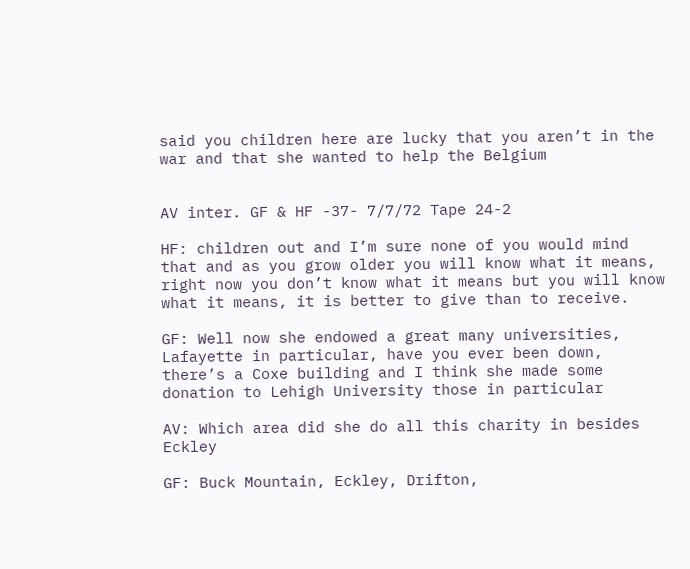said you children here are lucky that you aren’t in the war and that she wanted to help the Belgium


AV inter. GF & HF -37- 7/7/72 Tape 24-2

HF: children out and I’m sure none of you would mind that and as you grow older you will know what it means, right now you don’t know what it means but you will know what it means, it is better to give than to receive.

GF: Well now she endowed a great many universities, Lafayette in particular, have you ever been down, there’s a Coxe building and I think she made some donation to Lehigh University those in particular

AV: Which area did she do all this charity in besides Eckley

GF: Buck Mountain, Eckley, Drifton,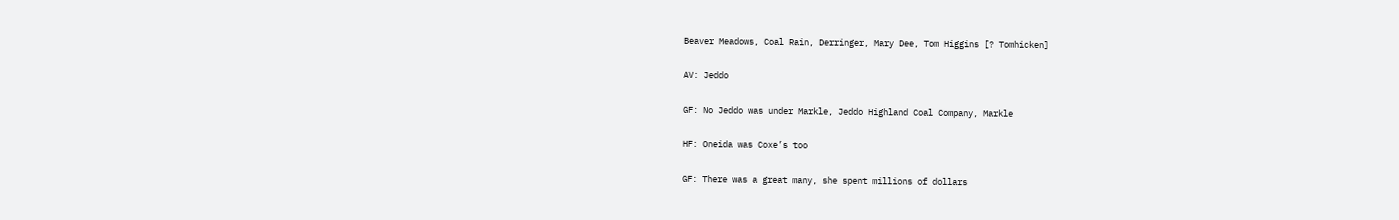Beaver Meadows, Coal Rain, Derringer, Mary Dee, Tom Higgins [? Tomhicken]

AV: Jeddo

GF: No Jeddo was under Markle, Jeddo Highland Coal Company, Markle

HF: Oneida was Coxe’s too

GF: There was a great many, she spent millions of dollars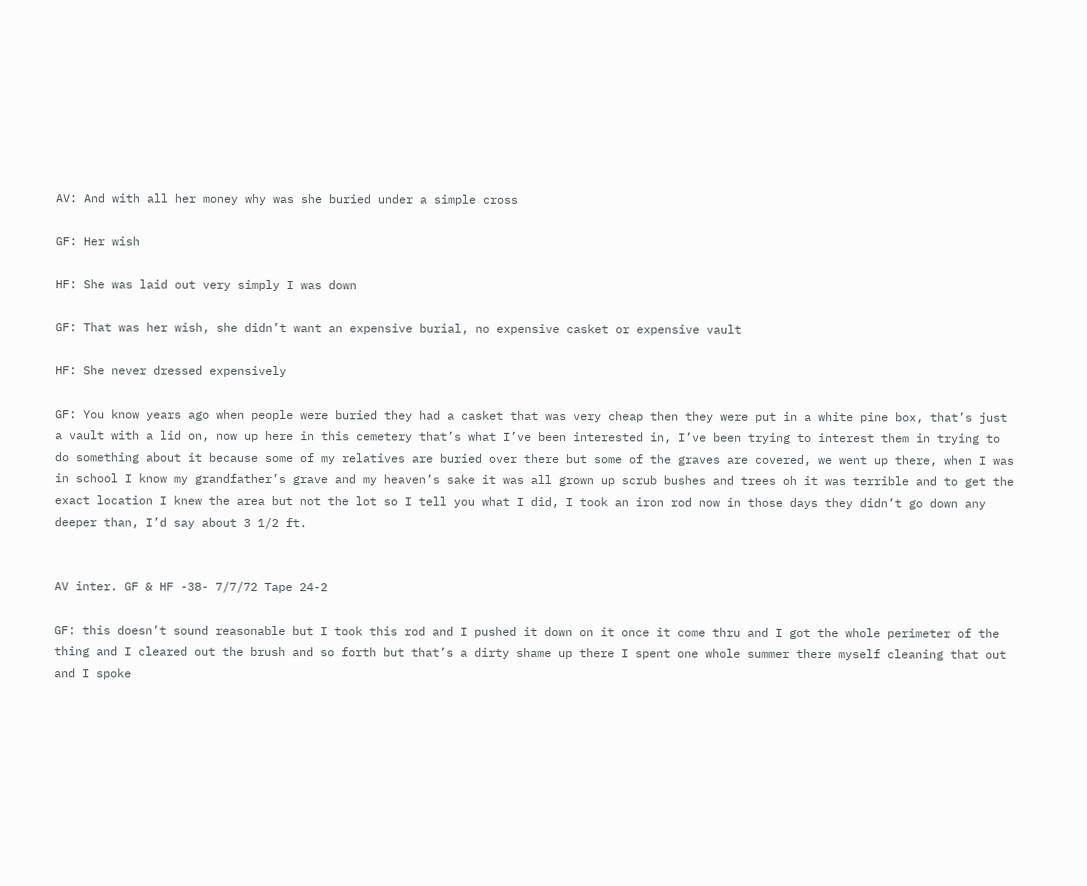AV: And with all her money why was she buried under a simple cross

GF: Her wish

HF: She was laid out very simply I was down

GF: That was her wish, she didn’t want an expensive burial, no expensive casket or expensive vault

HF: She never dressed expensively

GF: You know years ago when people were buried they had a casket that was very cheap then they were put in a white pine box, that’s just a vault with a lid on, now up here in this cemetery that’s what I’ve been interested in, I’ve been trying to interest them in trying to do something about it because some of my relatives are buried over there but some of the graves are covered, we went up there, when I was in school I know my grandfather’s grave and my heaven’s sake it was all grown up scrub bushes and trees oh it was terrible and to get the exact location I knew the area but not the lot so I tell you what I did, I took an iron rod now in those days they didn’t go down any deeper than, I’d say about 3 1/2 ft.


AV inter. GF & HF -38- 7/7/72 Tape 24-2

GF: this doesn’t sound reasonable but I took this rod and I pushed it down on it once it come thru and I got the whole perimeter of the thing and I cleared out the brush and so forth but that’s a dirty shame up there I spent one whole summer there myself cleaning that out and I spoke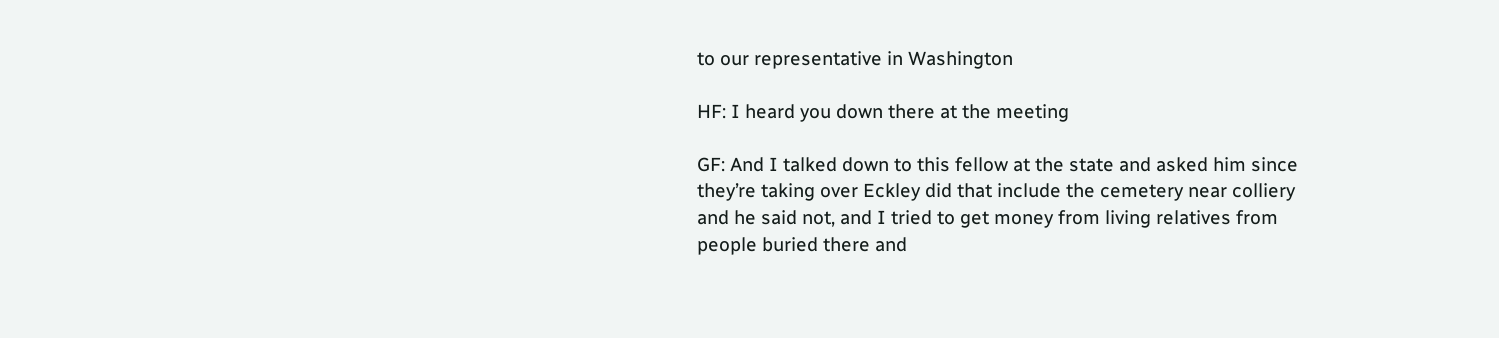to our representative in Washington

HF: I heard you down there at the meeting

GF: And I talked down to this fellow at the state and asked him since they’re taking over Eckley did that include the cemetery near colliery and he said not, and I tried to get money from living relatives from people buried there and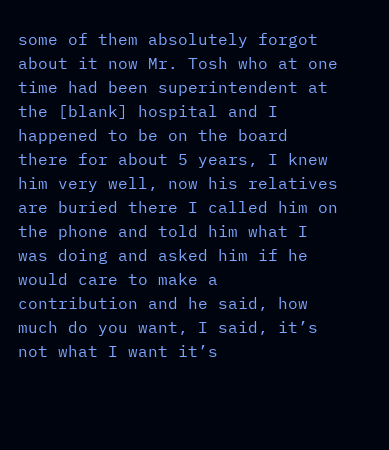some of them absolutely forgot about it now Mr. Tosh who at one time had been superintendent at the [blank] hospital and I happened to be on the board there for about 5 years, I knew him very well, now his relatives are buried there I called him on the phone and told him what I was doing and asked him if he would care to make a contribution and he said, how much do you want, I said, it’s not what I want it’s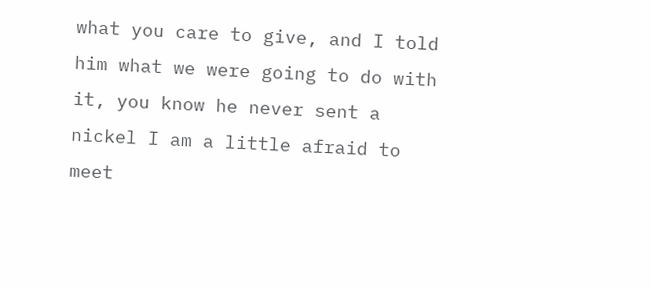what you care to give, and I told him what we were going to do with it, you know he never sent a nickel I am a little afraid to meet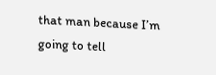that man because I’m going to tell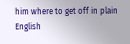him where to get off in plain English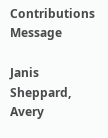Contributions Message

Janis Sheppard, Avery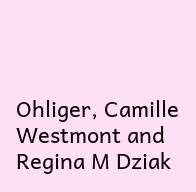Ohliger, Camille Westmont and Regina M Dziak